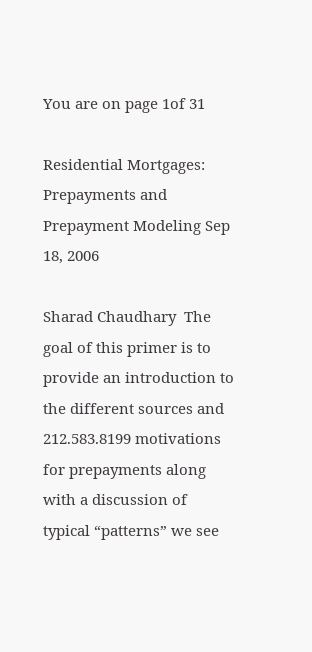You are on page 1of 31

Residential Mortgages: Prepayments and Prepayment Modeling Sep 18, 2006

Sharad Chaudhary  The goal of this primer is to provide an introduction to the different sources and
212.583.8199 motivations for prepayments along with a discussion of typical “patterns” we see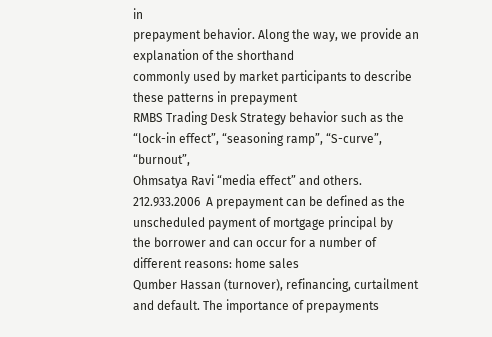in
prepayment behavior. Along the way, we provide an explanation of the shorthand
commonly used by market participants to describe these patterns in prepayment
RMBS Trading Desk Strategy behavior such as the “lock-in effect”, “seasoning ramp”, “S-curve”, “burnout”,
Ohmsatya Ravi “media effect” and others.
212.933.2006  A prepayment can be defined as the unscheduled payment of mortgage principal by
the borrower and can occur for a number of different reasons: home sales
Qumber Hassan (turnover), refinancing, curtailment and default. The importance of prepayments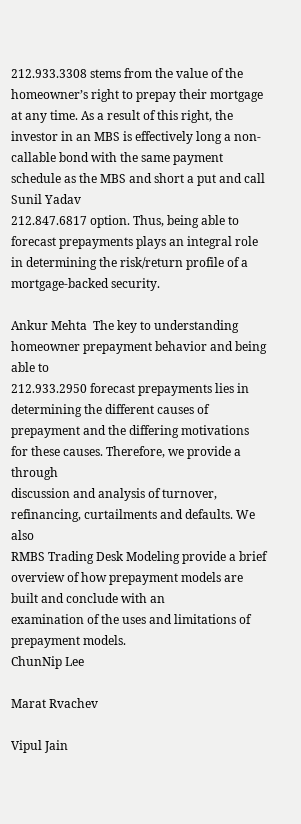212.933.3308 stems from the value of the homeowner’s right to prepay their mortgage at any time. As a result of this right, the investor in an MBS is effectively long a non-
callable bond with the same payment schedule as the MBS and short a put and call
Sunil Yadav
212.847.6817 option. Thus, being able to forecast prepayments plays an integral role in determining the risk/return profile of a mortgage-backed security.

Ankur Mehta  The key to understanding homeowner prepayment behavior and being able to
212.933.2950 forecast prepayments lies in determining the different causes of prepayment and the differing motivations for these causes. Therefore, we provide a through
discussion and analysis of turnover, refinancing, curtailments and defaults. We also
RMBS Trading Desk Modeling provide a brief overview of how prepayment models are built and conclude with an
examination of the uses and limitations of prepayment models.
ChunNip Lee

Marat Rvachev

Vipul Jain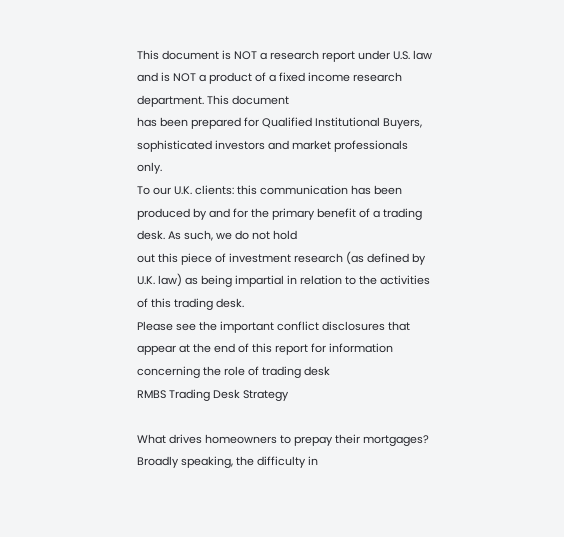This document is NOT a research report under U.S. law and is NOT a product of a fixed income research department. This document
has been prepared for Qualified Institutional Buyers, sophisticated investors and market professionals only.
To our U.K. clients: this communication has been produced by and for the primary benefit of a trading desk. As such, we do not hold
out this piece of investment research (as defined by U.K. law) as being impartial in relation to the activities of this trading desk.
Please see the important conflict disclosures that appear at the end of this report for information concerning the role of trading desk
RMBS Trading Desk Strategy

What drives homeowners to prepay their mortgages? Broadly speaking, the difficulty in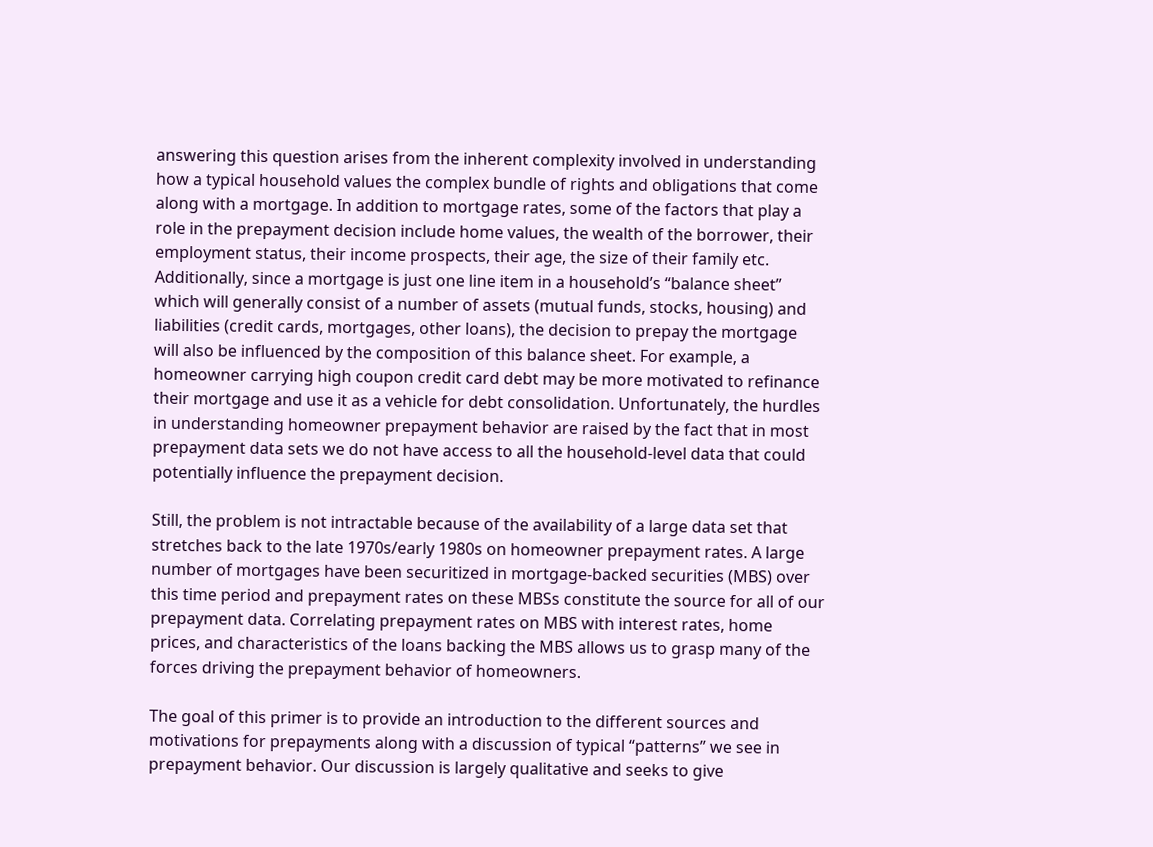answering this question arises from the inherent complexity involved in understanding
how a typical household values the complex bundle of rights and obligations that come
along with a mortgage. In addition to mortgage rates, some of the factors that play a
role in the prepayment decision include home values, the wealth of the borrower, their
employment status, their income prospects, their age, the size of their family etc.
Additionally, since a mortgage is just one line item in a household’s “balance sheet”
which will generally consist of a number of assets (mutual funds, stocks, housing) and
liabilities (credit cards, mortgages, other loans), the decision to prepay the mortgage
will also be influenced by the composition of this balance sheet. For example, a
homeowner carrying high coupon credit card debt may be more motivated to refinance
their mortgage and use it as a vehicle for debt consolidation. Unfortunately, the hurdles
in understanding homeowner prepayment behavior are raised by the fact that in most
prepayment data sets we do not have access to all the household-level data that could
potentially influence the prepayment decision.

Still, the problem is not intractable because of the availability of a large data set that
stretches back to the late 1970s/early 1980s on homeowner prepayment rates. A large
number of mortgages have been securitized in mortgage-backed securities (MBS) over
this time period and prepayment rates on these MBSs constitute the source for all of our
prepayment data. Correlating prepayment rates on MBS with interest rates, home
prices, and characteristics of the loans backing the MBS allows us to grasp many of the
forces driving the prepayment behavior of homeowners.

The goal of this primer is to provide an introduction to the different sources and
motivations for prepayments along with a discussion of typical “patterns” we see in
prepayment behavior. Our discussion is largely qualitative and seeks to give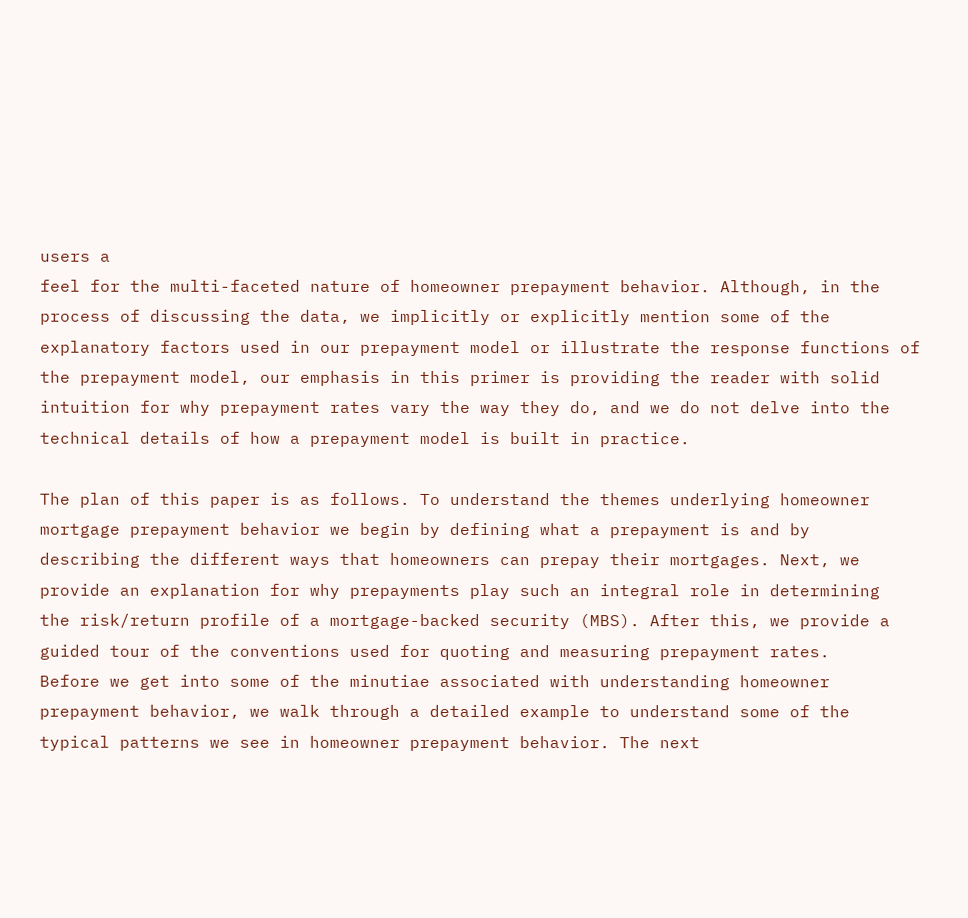users a
feel for the multi-faceted nature of homeowner prepayment behavior. Although, in the
process of discussing the data, we implicitly or explicitly mention some of the
explanatory factors used in our prepayment model or illustrate the response functions of
the prepayment model, our emphasis in this primer is providing the reader with solid
intuition for why prepayment rates vary the way they do, and we do not delve into the
technical details of how a prepayment model is built in practice.

The plan of this paper is as follows. To understand the themes underlying homeowner
mortgage prepayment behavior we begin by defining what a prepayment is and by
describing the different ways that homeowners can prepay their mortgages. Next, we
provide an explanation for why prepayments play such an integral role in determining
the risk/return profile of a mortgage-backed security (MBS). After this, we provide a
guided tour of the conventions used for quoting and measuring prepayment rates.
Before we get into some of the minutiae associated with understanding homeowner
prepayment behavior, we walk through a detailed example to understand some of the
typical patterns we see in homeowner prepayment behavior. The next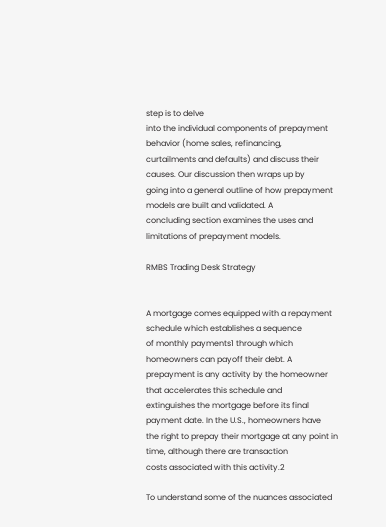step is to delve
into the individual components of prepayment behavior (home sales, refinancing,
curtailments and defaults) and discuss their causes. Our discussion then wraps up by
going into a general outline of how prepayment models are built and validated. A
concluding section examines the uses and limitations of prepayment models.

RMBS Trading Desk Strategy


A mortgage comes equipped with a repayment schedule which establishes a sequence
of monthly payments1 through which homeowners can payoff their debt. A
prepayment is any activity by the homeowner that accelerates this schedule and
extinguishes the mortgage before its final payment date. In the U.S., homeowners have
the right to prepay their mortgage at any point in time, although there are transaction
costs associated with this activity.2

To understand some of the nuances associated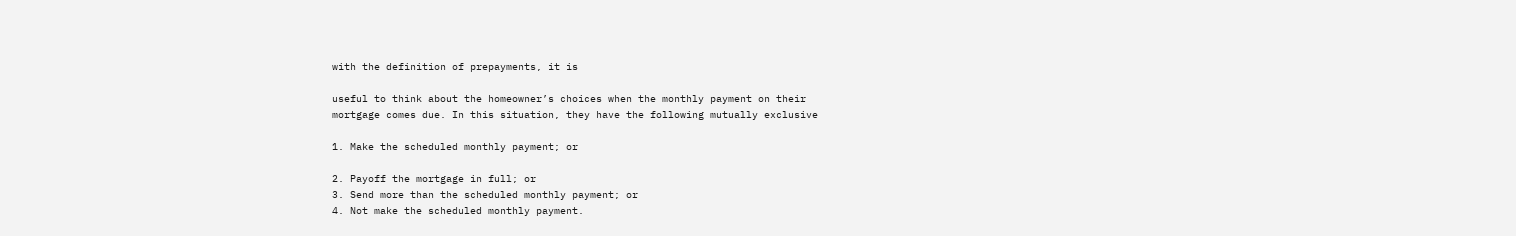with the definition of prepayments, it is

useful to think about the homeowner’s choices when the monthly payment on their
mortgage comes due. In this situation, they have the following mutually exclusive

1. Make the scheduled monthly payment; or

2. Payoff the mortgage in full; or
3. Send more than the scheduled monthly payment; or
4. Not make the scheduled monthly payment.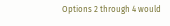Options 2 through 4 would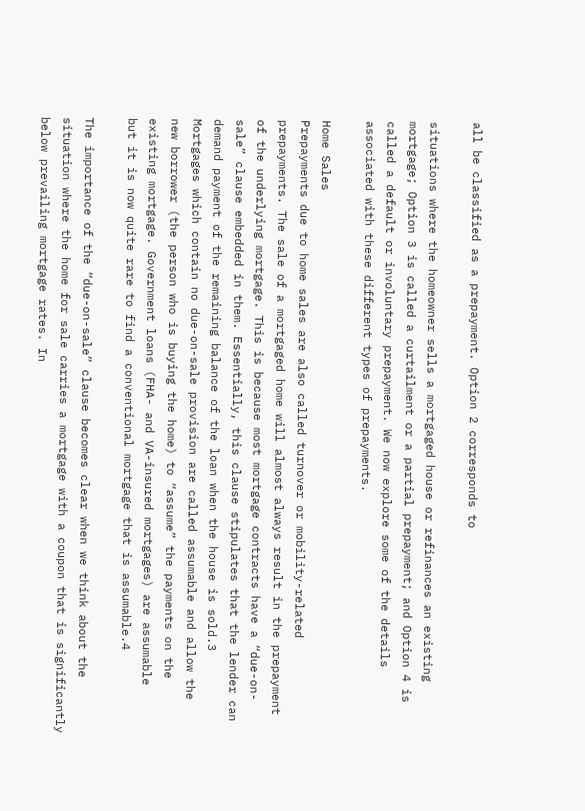all be classified as a prepayment. Option 2 corresponds to

situations where the homeowner sells a mortgaged house or refinances an existing
mortgage; Option 3 is called a curtailment or a partial prepayment; and Option 4 is
called a default or involuntary prepayment. We now explore some of the details
associated with these different types of prepayments.

Home Sales
Prepayments due to home sales are also called turnover or mobility-related
prepayments. The sale of a mortgaged home will almost always result in the prepayment
of the underlying mortgage. This is because most mortgage contracts have a “due-on-
sale” clause embedded in them. Essentially, this clause stipulates that the lender can
demand payment of the remaining balance of the loan when the house is sold.3
Mortgages which contain no due-on-sale provision are called assumable and allow the
new borrower (the person who is buying the home) to “assume” the payments on the
existing mortgage. Government loans (FHA- and VA-insured mortgages) are assumable
but it is now quite rare to find a conventional mortgage that is assumable.4

The importance of the “due-on-sale” clause becomes clear when we think about the
situation where the home for sale carries a mortgage with a coupon that is significantly
below prevailing mortgage rates. In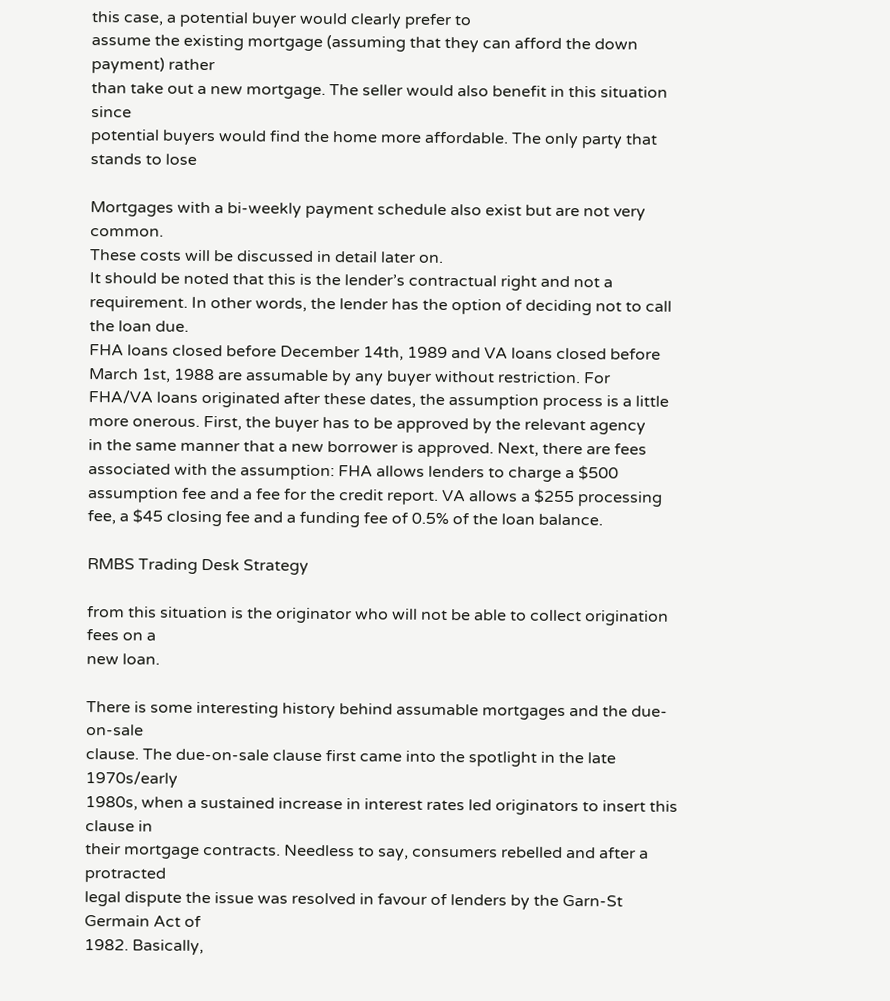this case, a potential buyer would clearly prefer to
assume the existing mortgage (assuming that they can afford the down payment) rather
than take out a new mortgage. The seller would also benefit in this situation since
potential buyers would find the home more affordable. The only party that stands to lose

Mortgages with a bi-weekly payment schedule also exist but are not very common.
These costs will be discussed in detail later on.
It should be noted that this is the lender’s contractual right and not a requirement. In other words, the lender has the option of deciding not to call
the loan due.
FHA loans closed before December 14th, 1989 and VA loans closed before March 1st, 1988 are assumable by any buyer without restriction. For
FHA/VA loans originated after these dates, the assumption process is a little more onerous. First, the buyer has to be approved by the relevant agency
in the same manner that a new borrower is approved. Next, there are fees associated with the assumption: FHA allows lenders to charge a $500
assumption fee and a fee for the credit report. VA allows a $255 processing fee, a $45 closing fee and a funding fee of 0.5% of the loan balance.

RMBS Trading Desk Strategy

from this situation is the originator who will not be able to collect origination fees on a
new loan.

There is some interesting history behind assumable mortgages and the due-on-sale
clause. The due-on-sale clause first came into the spotlight in the late 1970s/early
1980s, when a sustained increase in interest rates led originators to insert this clause in
their mortgage contracts. Needless to say, consumers rebelled and after a protracted
legal dispute the issue was resolved in favour of lenders by the Garn-St Germain Act of
1982. Basically,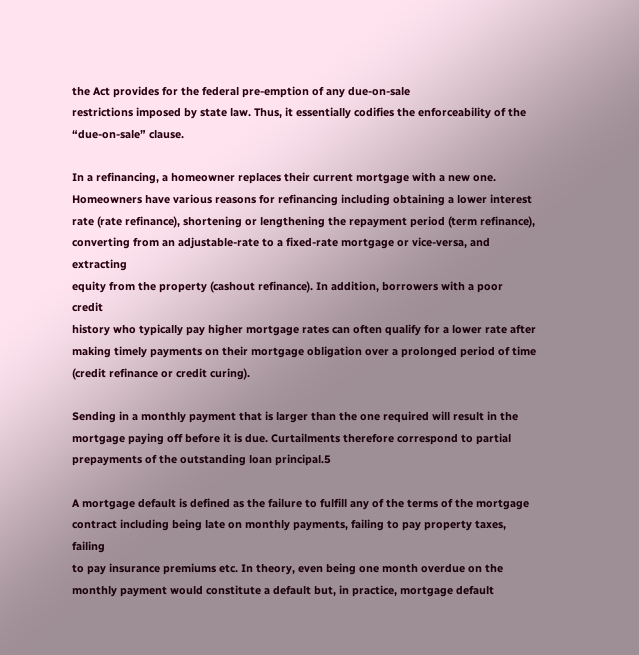the Act provides for the federal pre-emption of any due-on-sale
restrictions imposed by state law. Thus, it essentially codifies the enforceability of the
“due-on-sale” clause.

In a refinancing, a homeowner replaces their current mortgage with a new one.
Homeowners have various reasons for refinancing including obtaining a lower interest
rate (rate refinance), shortening or lengthening the repayment period (term refinance),
converting from an adjustable-rate to a fixed-rate mortgage or vice-versa, and extracting
equity from the property (cashout refinance). In addition, borrowers with a poor credit
history who typically pay higher mortgage rates can often qualify for a lower rate after
making timely payments on their mortgage obligation over a prolonged period of time
(credit refinance or credit curing).

Sending in a monthly payment that is larger than the one required will result in the
mortgage paying off before it is due. Curtailments therefore correspond to partial
prepayments of the outstanding loan principal.5

A mortgage default is defined as the failure to fulfill any of the terms of the mortgage
contract including being late on monthly payments, failing to pay property taxes, failing
to pay insurance premiums etc. In theory, even being one month overdue on the
monthly payment would constitute a default but, in practice, mortgage default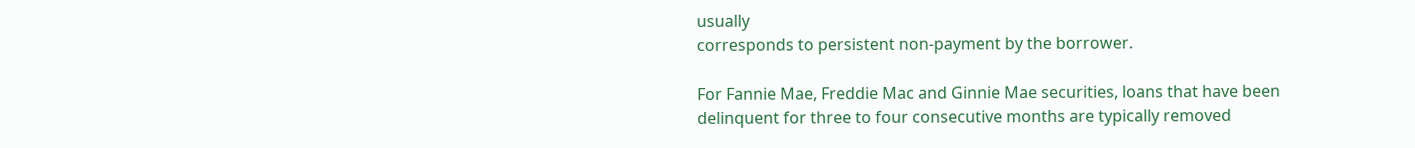usually
corresponds to persistent non-payment by the borrower.

For Fannie Mae, Freddie Mac and Ginnie Mae securities, loans that have been
delinquent for three to four consecutive months are typically removed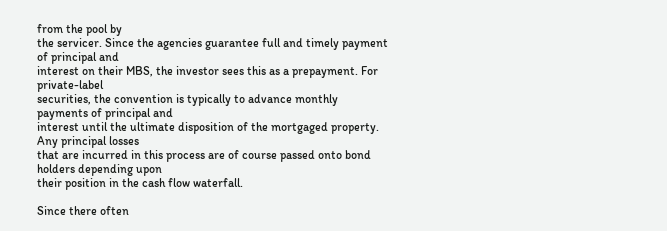from the pool by
the servicer. Since the agencies guarantee full and timely payment of principal and
interest on their MBS, the investor sees this as a prepayment. For private-label
securities, the convention is typically to advance monthly payments of principal and
interest until the ultimate disposition of the mortgaged property. Any principal losses
that are incurred in this process are of course passed onto bond holders depending upon
their position in the cash flow waterfall.

Since there often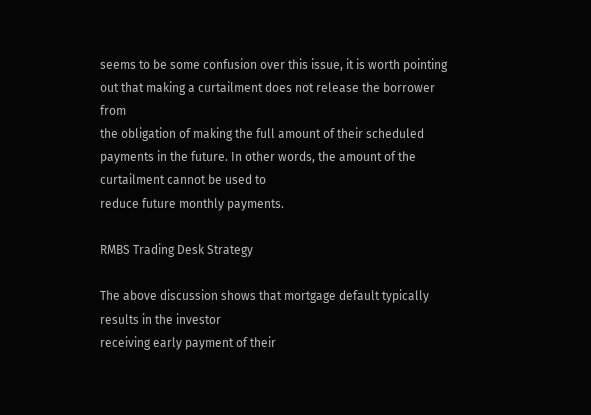seems to be some confusion over this issue, it is worth pointing out that making a curtailment does not release the borrower from
the obligation of making the full amount of their scheduled payments in the future. In other words, the amount of the curtailment cannot be used to
reduce future monthly payments.

RMBS Trading Desk Strategy

The above discussion shows that mortgage default typically results in the investor
receiving early payment of their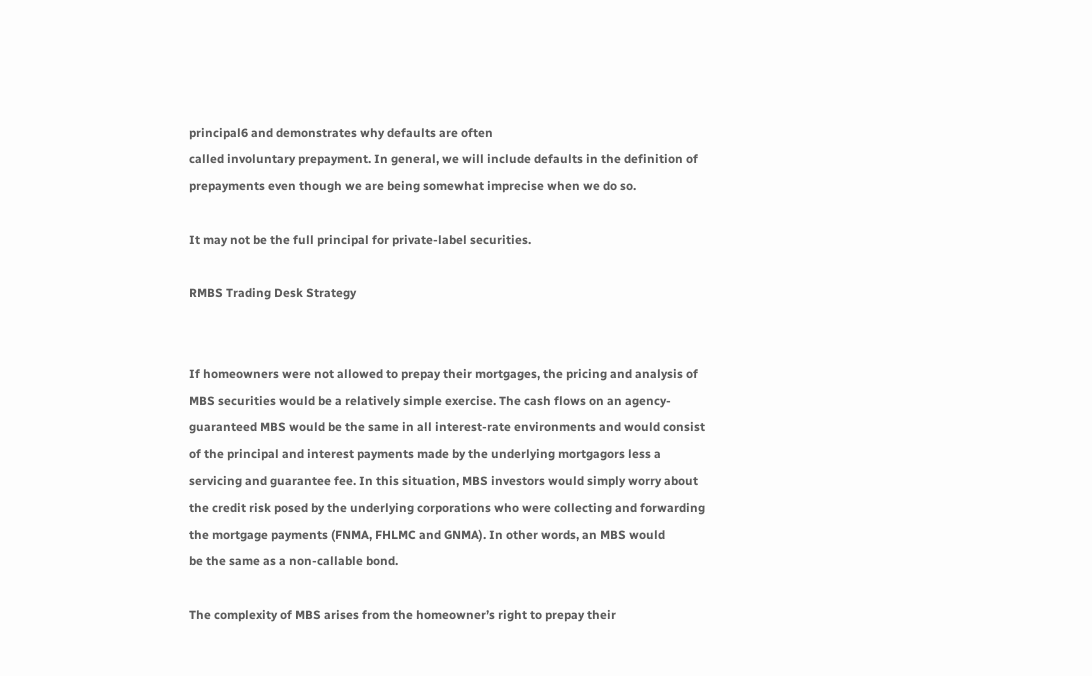principal6 and demonstrates why defaults are often
called involuntary prepayment. In general, we will include defaults in the definition of
prepayments even though we are being somewhat imprecise when we do so.

It may not be the full principal for private-label securities.

RMBS Trading Desk Strategy


If homeowners were not allowed to prepay their mortgages, the pricing and analysis of
MBS securities would be a relatively simple exercise. The cash flows on an agency-
guaranteed MBS would be the same in all interest-rate environments and would consist
of the principal and interest payments made by the underlying mortgagors less a
servicing and guarantee fee. In this situation, MBS investors would simply worry about
the credit risk posed by the underlying corporations who were collecting and forwarding
the mortgage payments (FNMA, FHLMC and GNMA). In other words, an MBS would
be the same as a non-callable bond.

The complexity of MBS arises from the homeowner’s right to prepay their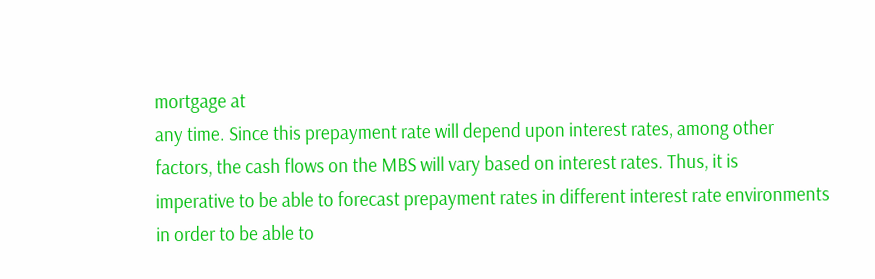mortgage at
any time. Since this prepayment rate will depend upon interest rates, among other
factors, the cash flows on the MBS will vary based on interest rates. Thus, it is
imperative to be able to forecast prepayment rates in different interest rate environments
in order to be able to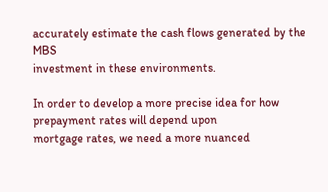accurately estimate the cash flows generated by the MBS
investment in these environments.

In order to develop a more precise idea for how prepayment rates will depend upon
mortgage rates, we need a more nuanced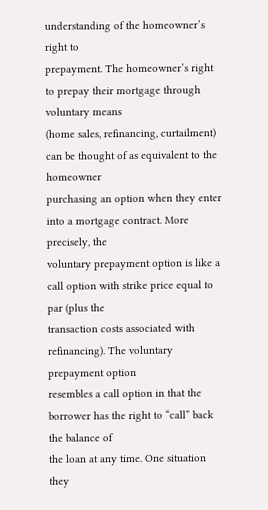understanding of the homeowner’s right to
prepayment. The homeowner’s right to prepay their mortgage through voluntary means
(home sales, refinancing, curtailment) can be thought of as equivalent to the homeowner
purchasing an option when they enter into a mortgage contract. More precisely, the
voluntary prepayment option is like a call option with strike price equal to par (plus the
transaction costs associated with refinancing). The voluntary prepayment option
resembles a call option in that the borrower has the right to “call” back the balance of
the loan at any time. One situation they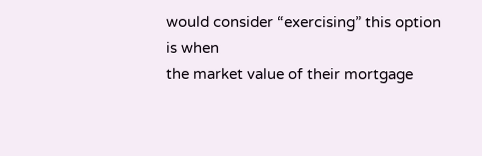would consider “exercising” this option is when
the market value of their mortgage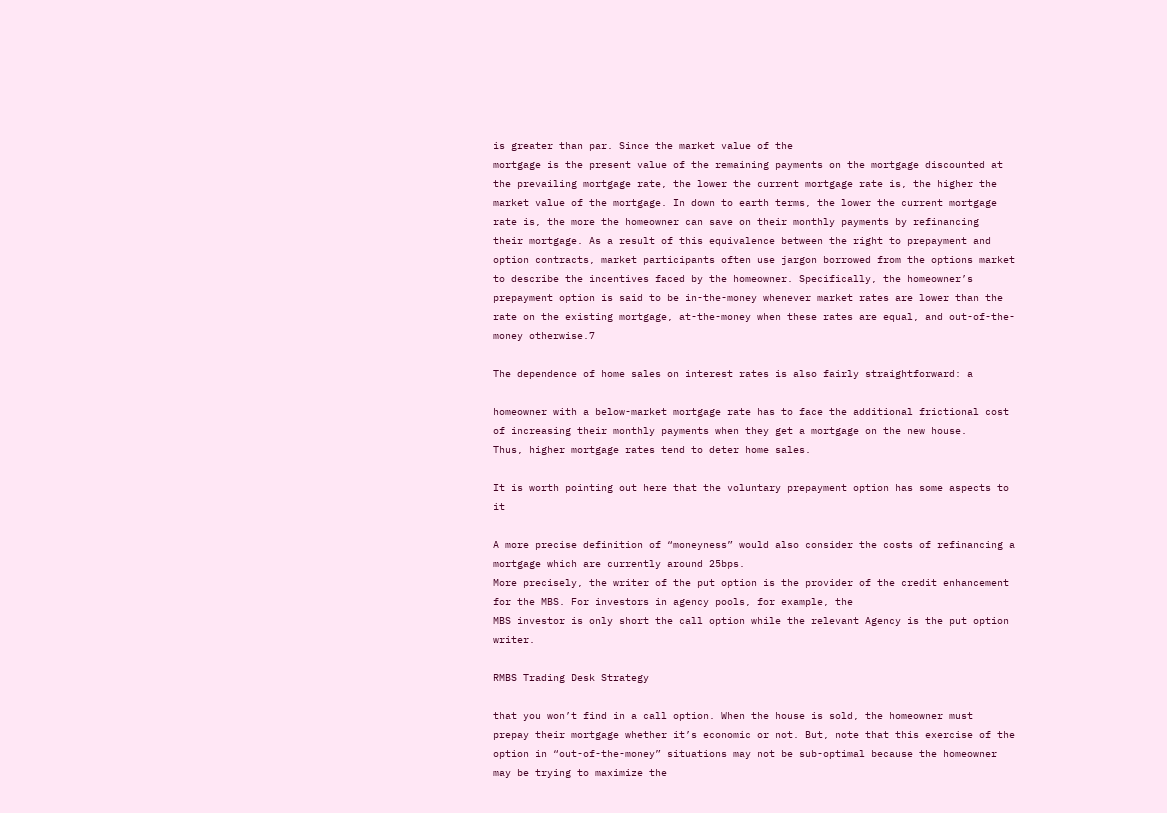is greater than par. Since the market value of the
mortgage is the present value of the remaining payments on the mortgage discounted at
the prevailing mortgage rate, the lower the current mortgage rate is, the higher the
market value of the mortgage. In down to earth terms, the lower the current mortgage
rate is, the more the homeowner can save on their monthly payments by refinancing
their mortgage. As a result of this equivalence between the right to prepayment and
option contracts, market participants often use jargon borrowed from the options market
to describe the incentives faced by the homeowner. Specifically, the homeowner’s
prepayment option is said to be in-the-money whenever market rates are lower than the
rate on the existing mortgage, at-the-money when these rates are equal, and out-of-the-
money otherwise.7

The dependence of home sales on interest rates is also fairly straightforward: a

homeowner with a below-market mortgage rate has to face the additional frictional cost
of increasing their monthly payments when they get a mortgage on the new house.
Thus, higher mortgage rates tend to deter home sales.

It is worth pointing out here that the voluntary prepayment option has some aspects to it

A more precise definition of “moneyness” would also consider the costs of refinancing a mortgage which are currently around 25bps.
More precisely, the writer of the put option is the provider of the credit enhancement for the MBS. For investors in agency pools, for example, the
MBS investor is only short the call option while the relevant Agency is the put option writer.

RMBS Trading Desk Strategy

that you won’t find in a call option. When the house is sold, the homeowner must
prepay their mortgage whether it’s economic or not. But, note that this exercise of the
option in “out-of-the-money” situations may not be sub-optimal because the homeowner
may be trying to maximize the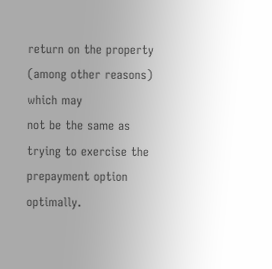return on the property (among other reasons) which may
not be the same as trying to exercise the prepayment option optimally.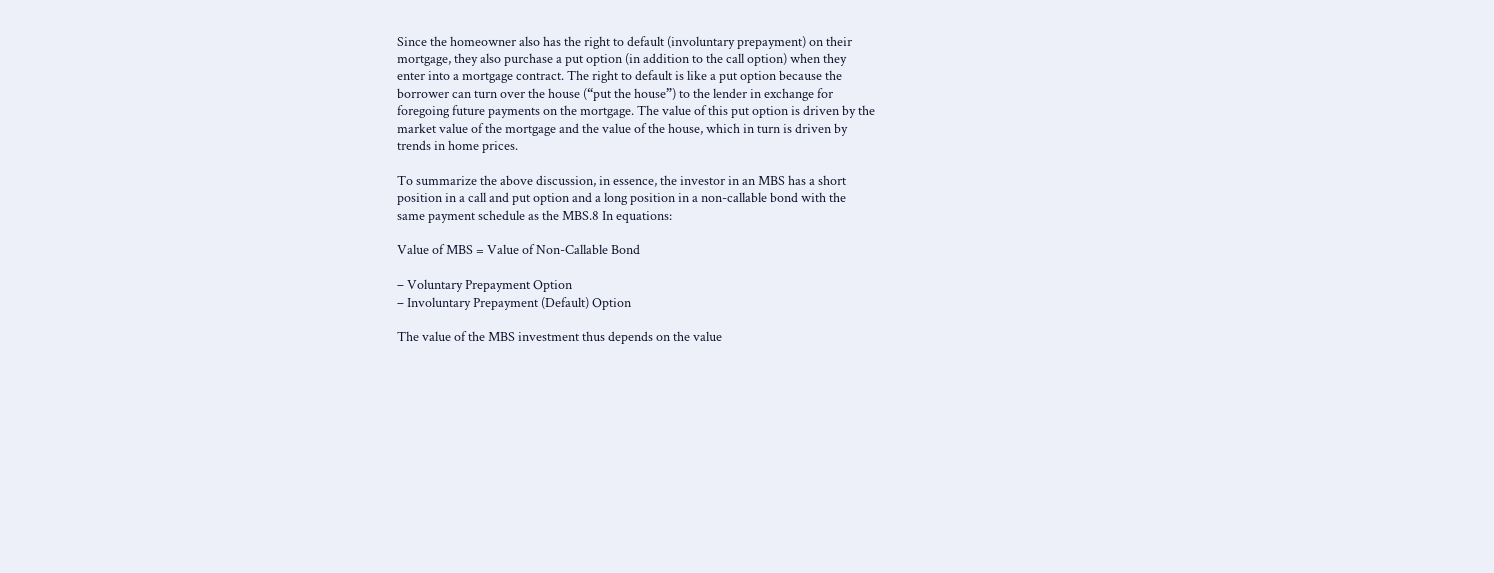Since the homeowner also has the right to default (involuntary prepayment) on their
mortgage, they also purchase a put option (in addition to the call option) when they
enter into a mortgage contract. The right to default is like a put option because the
borrower can turn over the house (“put the house”) to the lender in exchange for
foregoing future payments on the mortgage. The value of this put option is driven by the
market value of the mortgage and the value of the house, which in turn is driven by
trends in home prices.

To summarize the above discussion, in essence, the investor in an MBS has a short
position in a call and put option and a long position in a non-callable bond with the
same payment schedule as the MBS.8 In equations:

Value of MBS = Value of Non-Callable Bond

– Voluntary Prepayment Option
– Involuntary Prepayment (Default) Option

The value of the MBS investment thus depends on the value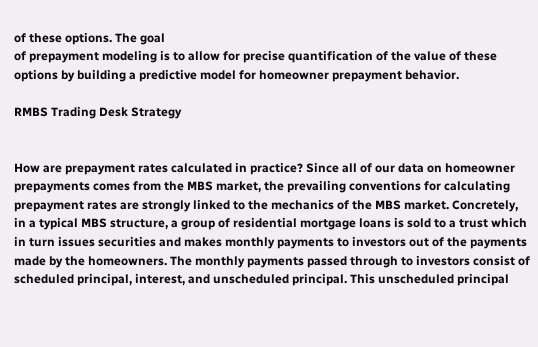of these options. The goal
of prepayment modeling is to allow for precise quantification of the value of these
options by building a predictive model for homeowner prepayment behavior.

RMBS Trading Desk Strategy


How are prepayment rates calculated in practice? Since all of our data on homeowner
prepayments comes from the MBS market, the prevailing conventions for calculating
prepayment rates are strongly linked to the mechanics of the MBS market. Concretely,
in a typical MBS structure, a group of residential mortgage loans is sold to a trust which
in turn issues securities and makes monthly payments to investors out of the payments
made by the homeowners. The monthly payments passed through to investors consist of
scheduled principal, interest, and unscheduled principal. This unscheduled principal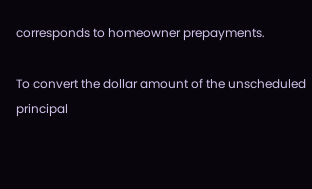corresponds to homeowner prepayments.

To convert the dollar amount of the unscheduled principal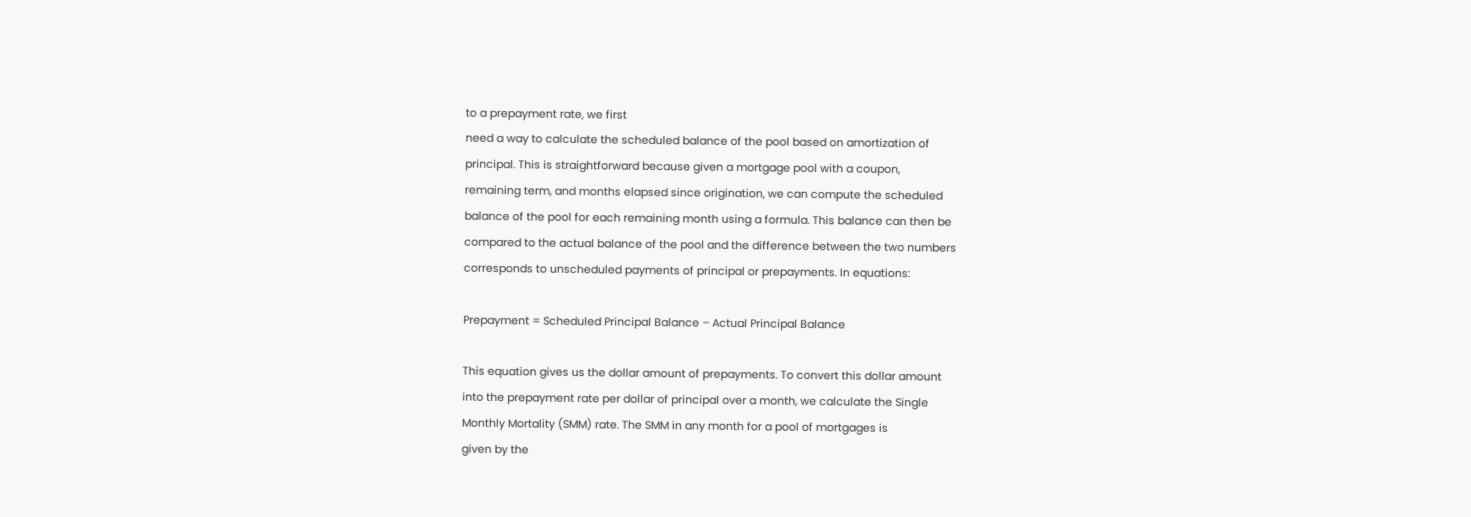to a prepayment rate, we first
need a way to calculate the scheduled balance of the pool based on amortization of
principal. This is straightforward because given a mortgage pool with a coupon,
remaining term, and months elapsed since origination, we can compute the scheduled
balance of the pool for each remaining month using a formula. This balance can then be
compared to the actual balance of the pool and the difference between the two numbers
corresponds to unscheduled payments of principal or prepayments. In equations:

Prepayment = Scheduled Principal Balance – Actual Principal Balance

This equation gives us the dollar amount of prepayments. To convert this dollar amount
into the prepayment rate per dollar of principal over a month, we calculate the Single
Monthly Mortality (SMM) rate. The SMM in any month for a pool of mortgages is
given by the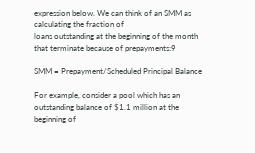expression below. We can think of an SMM as calculating the fraction of
loans outstanding at the beginning of the month that terminate because of prepayments:9

SMM = Prepayment/Scheduled Principal Balance

For example, consider a pool which has an outstanding balance of $1.1 million at the
beginning of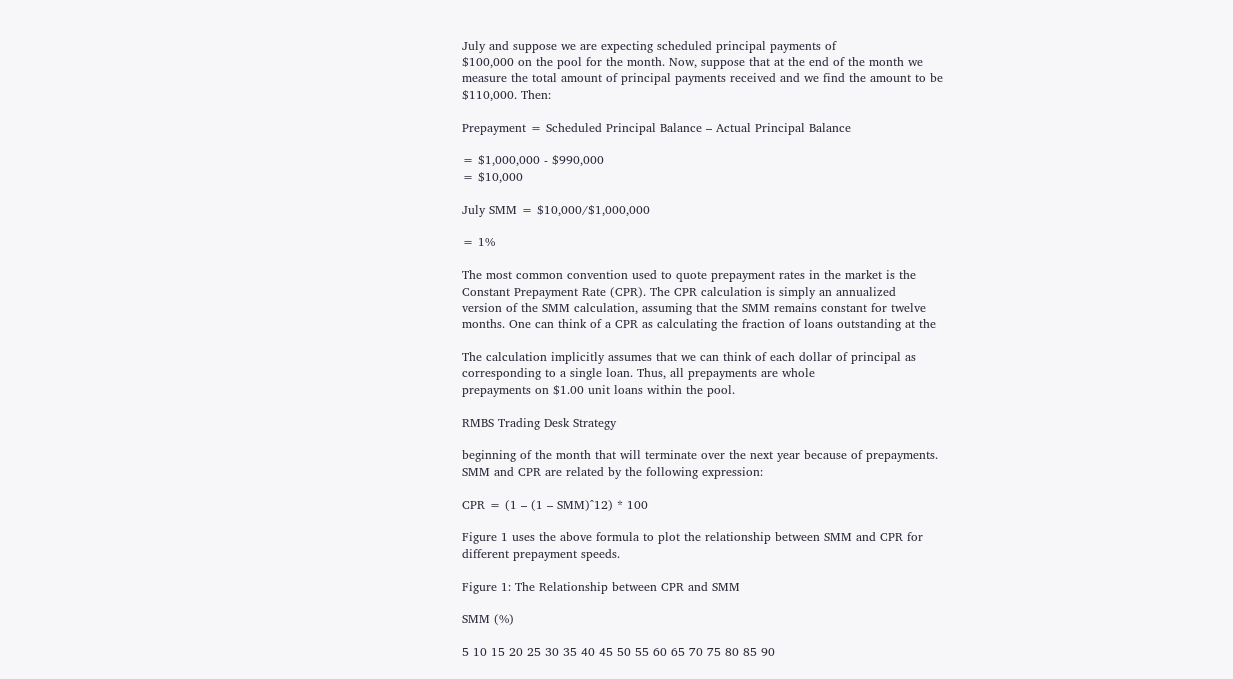July and suppose we are expecting scheduled principal payments of
$100,000 on the pool for the month. Now, suppose that at the end of the month we
measure the total amount of principal payments received and we find the amount to be
$110,000. Then:

Prepayment = Scheduled Principal Balance – Actual Principal Balance

= $1,000,000 - $990,000
= $10,000

July SMM = $10,000/$1,000,000

= 1%

The most common convention used to quote prepayment rates in the market is the
Constant Prepayment Rate (CPR). The CPR calculation is simply an annualized
version of the SMM calculation, assuming that the SMM remains constant for twelve
months. One can think of a CPR as calculating the fraction of loans outstanding at the

The calculation implicitly assumes that we can think of each dollar of principal as corresponding to a single loan. Thus, all prepayments are whole
prepayments on $1.00 unit loans within the pool.

RMBS Trading Desk Strategy

beginning of the month that will terminate over the next year because of prepayments.
SMM and CPR are related by the following expression:

CPR = (1 – (1 – SMM)^12) * 100

Figure 1 uses the above formula to plot the relationship between SMM and CPR for
different prepayment speeds.

Figure 1: The Relationship between CPR and SMM

SMM (%)

5 10 15 20 25 30 35 40 45 50 55 60 65 70 75 80 85 90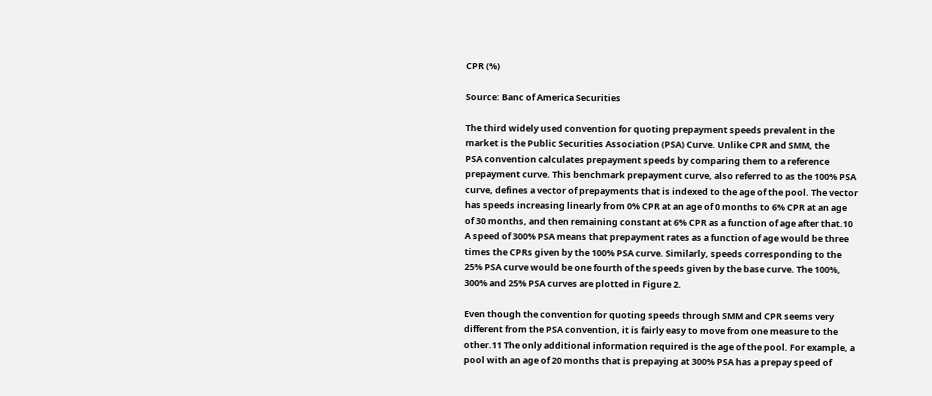CPR (%)

Source: Banc of America Securities

The third widely used convention for quoting prepayment speeds prevalent in the
market is the Public Securities Association (PSA) Curve. Unlike CPR and SMM, the
PSA convention calculates prepayment speeds by comparing them to a reference
prepayment curve. This benchmark prepayment curve, also referred to as the 100% PSA
curve, defines a vector of prepayments that is indexed to the age of the pool. The vector
has speeds increasing linearly from 0% CPR at an age of 0 months to 6% CPR at an age
of 30 months, and then remaining constant at 6% CPR as a function of age after that.10
A speed of 300% PSA means that prepayment rates as a function of age would be three
times the CPRs given by the 100% PSA curve. Similarly, speeds corresponding to the
25% PSA curve would be one fourth of the speeds given by the base curve. The 100%,
300% and 25% PSA curves are plotted in Figure 2.

Even though the convention for quoting speeds through SMM and CPR seems very
different from the PSA convention, it is fairly easy to move from one measure to the
other.11 The only additional information required is the age of the pool. For example, a
pool with an age of 20 months that is prepaying at 300% PSA has a prepay speed of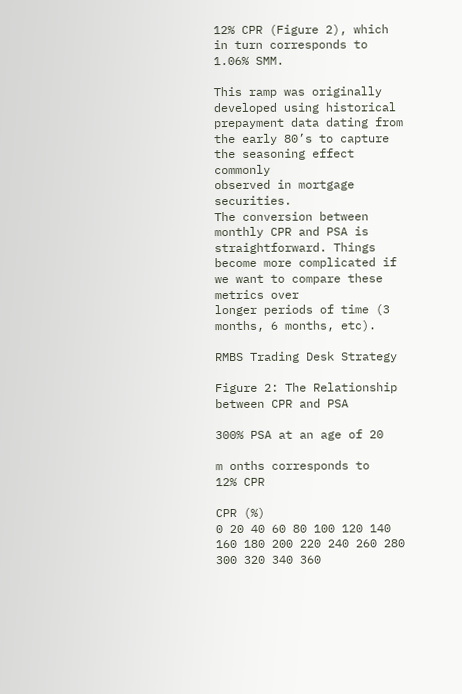12% CPR (Figure 2), which in turn corresponds to 1.06% SMM.

This ramp was originally developed using historical prepayment data dating from the early 80’s to capture the seasoning effect commonly
observed in mortgage securities.
The conversion between monthly CPR and PSA is straightforward. Things become more complicated if we want to compare these metrics over
longer periods of time (3 months, 6 months, etc).

RMBS Trading Desk Strategy

Figure 2: The Relationship between CPR and PSA

300% PSA at an age of 20

m onths corresponds to
12% CPR

CPR (%)
0 20 40 60 80 100 120 140 160 180 200 220 240 260 280 300 320 340 360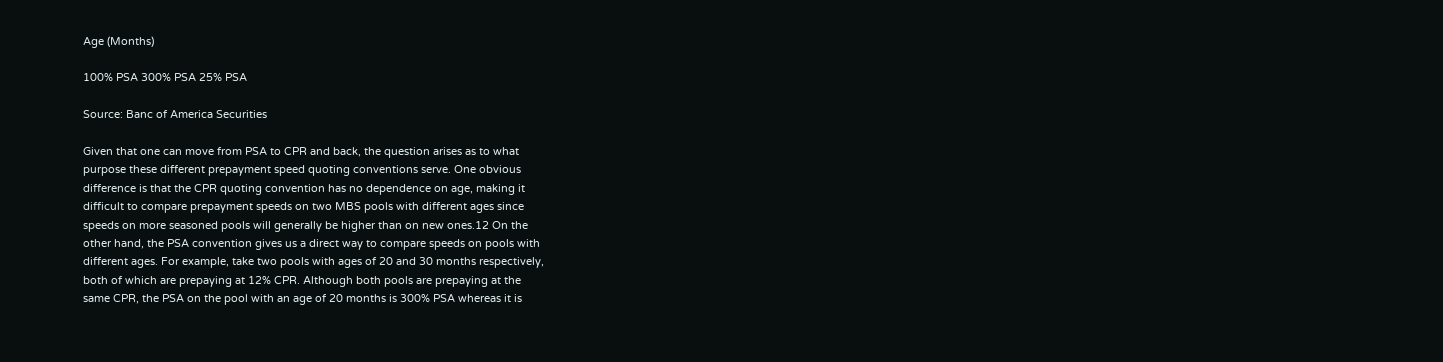Age (Months)

100% PSA 300% PSA 25% PSA

Source: Banc of America Securities

Given that one can move from PSA to CPR and back, the question arises as to what
purpose these different prepayment speed quoting conventions serve. One obvious
difference is that the CPR quoting convention has no dependence on age, making it
difficult to compare prepayment speeds on two MBS pools with different ages since
speeds on more seasoned pools will generally be higher than on new ones.12 On the
other hand, the PSA convention gives us a direct way to compare speeds on pools with
different ages. For example, take two pools with ages of 20 and 30 months respectively,
both of which are prepaying at 12% CPR. Although both pools are prepaying at the
same CPR, the PSA on the pool with an age of 20 months is 300% PSA whereas it is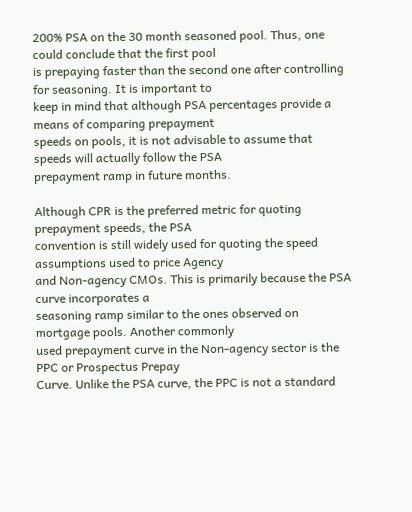200% PSA on the 30 month seasoned pool. Thus, one could conclude that the first pool
is prepaying faster than the second one after controlling for seasoning. It is important to
keep in mind that although PSA percentages provide a means of comparing prepayment
speeds on pools, it is not advisable to assume that speeds will actually follow the PSA
prepayment ramp in future months.

Although CPR is the preferred metric for quoting prepayment speeds, the PSA
convention is still widely used for quoting the speed assumptions used to price Agency
and Non-agency CMOs. This is primarily because the PSA curve incorporates a
seasoning ramp similar to the ones observed on mortgage pools. Another commonly
used prepayment curve in the Non-agency sector is the PPC or Prospectus Prepay
Curve. Unlike the PSA curve, the PPC is not a standard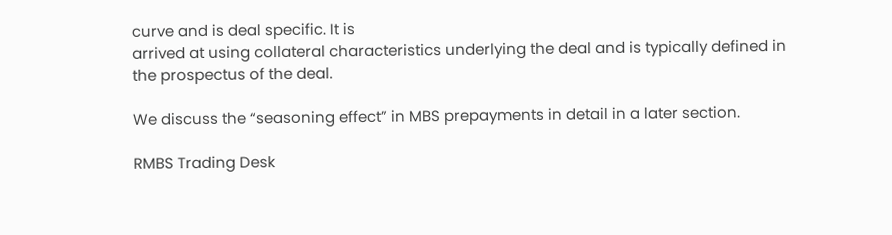curve and is deal specific. It is
arrived at using collateral characteristics underlying the deal and is typically defined in
the prospectus of the deal.

We discuss the “seasoning effect” in MBS prepayments in detail in a later section.

RMBS Trading Desk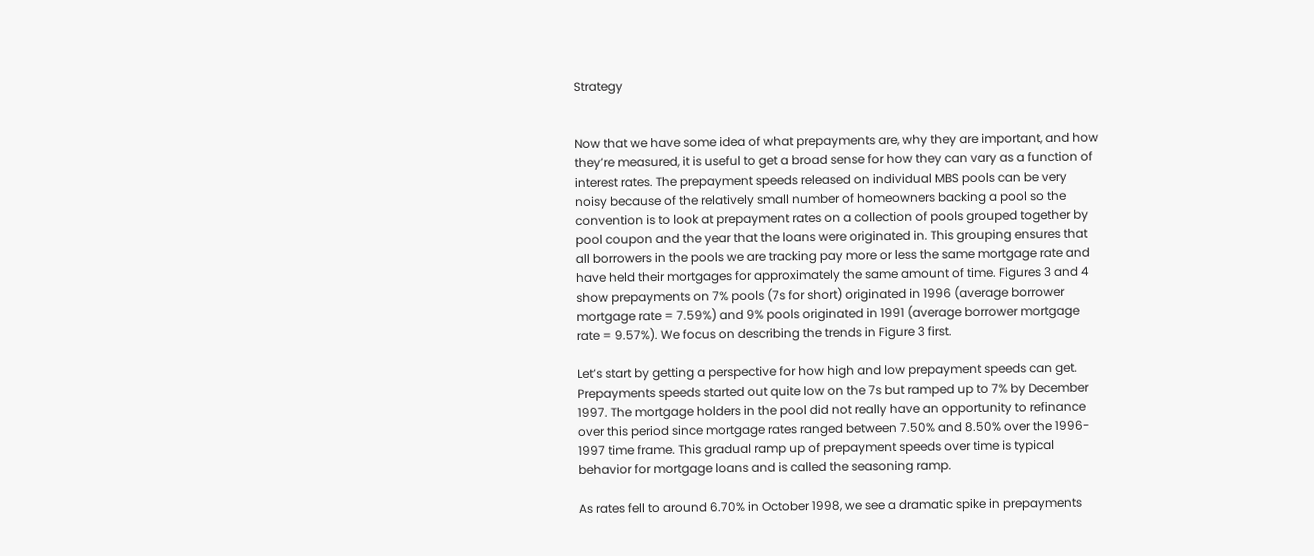Strategy


Now that we have some idea of what prepayments are, why they are important, and how
they’re measured, it is useful to get a broad sense for how they can vary as a function of
interest rates. The prepayment speeds released on individual MBS pools can be very
noisy because of the relatively small number of homeowners backing a pool so the
convention is to look at prepayment rates on a collection of pools grouped together by
pool coupon and the year that the loans were originated in. This grouping ensures that
all borrowers in the pools we are tracking pay more or less the same mortgage rate and
have held their mortgages for approximately the same amount of time. Figures 3 and 4
show prepayments on 7% pools (7s for short) originated in 1996 (average borrower
mortgage rate = 7.59%) and 9% pools originated in 1991 (average borrower mortgage
rate = 9.57%). We focus on describing the trends in Figure 3 first.

Let’s start by getting a perspective for how high and low prepayment speeds can get.
Prepayments speeds started out quite low on the 7s but ramped up to 7% by December
1997. The mortgage holders in the pool did not really have an opportunity to refinance
over this period since mortgage rates ranged between 7.50% and 8.50% over the 1996-
1997 time frame. This gradual ramp up of prepayment speeds over time is typical
behavior for mortgage loans and is called the seasoning ramp.

As rates fell to around 6.70% in October 1998, we see a dramatic spike in prepayments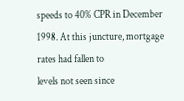speeds to 40% CPR in December 1998. At this juncture, mortgage rates had fallen to
levels not seen since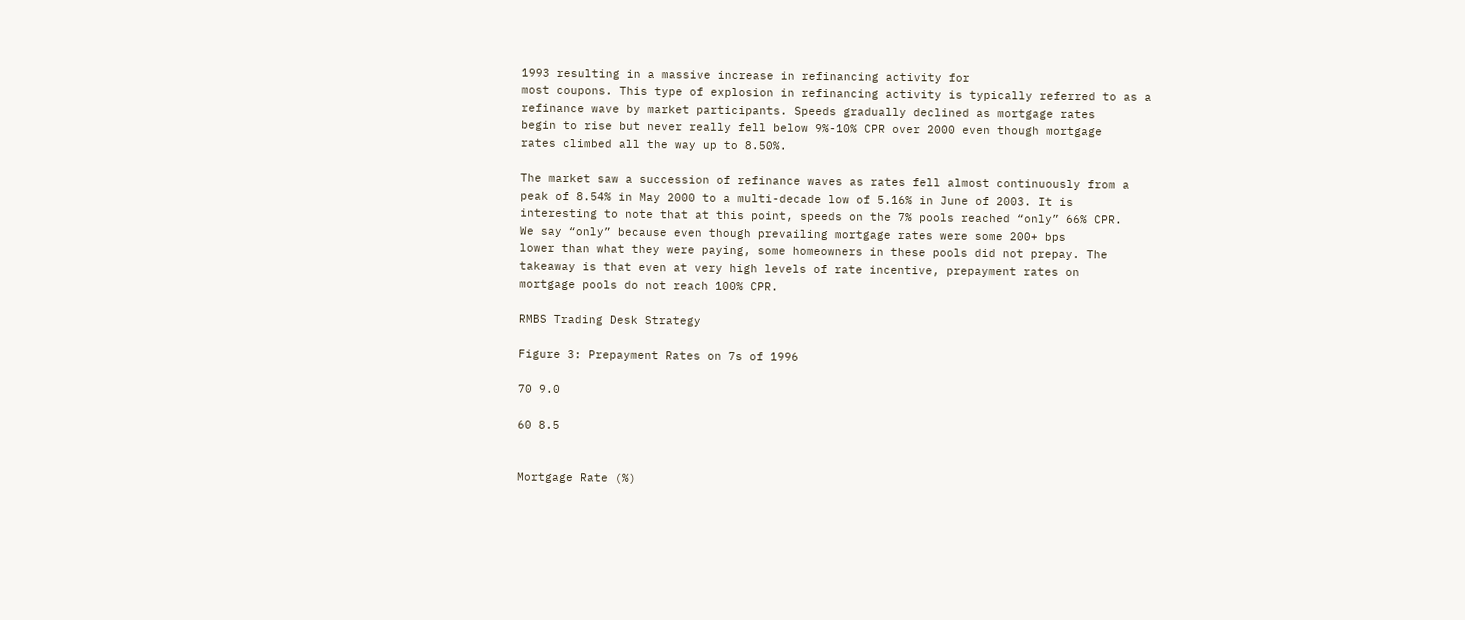1993 resulting in a massive increase in refinancing activity for
most coupons. This type of explosion in refinancing activity is typically referred to as a
refinance wave by market participants. Speeds gradually declined as mortgage rates
begin to rise but never really fell below 9%-10% CPR over 2000 even though mortgage
rates climbed all the way up to 8.50%.

The market saw a succession of refinance waves as rates fell almost continuously from a
peak of 8.54% in May 2000 to a multi-decade low of 5.16% in June of 2003. It is
interesting to note that at this point, speeds on the 7% pools reached “only” 66% CPR.
We say “only” because even though prevailing mortgage rates were some 200+ bps
lower than what they were paying, some homeowners in these pools did not prepay. The
takeaway is that even at very high levels of rate incentive, prepayment rates on
mortgage pools do not reach 100% CPR.

RMBS Trading Desk Strategy

Figure 3: Prepayment Rates on 7s of 1996

70 9.0

60 8.5


Mortgage Rate (%)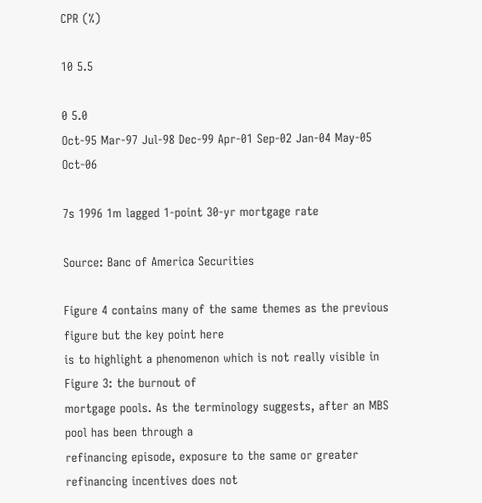CPR (%)

10 5.5

0 5.0
Oct-95 Mar-97 Jul-98 Dec-99 Apr-01 Sep-02 Jan-04 May-05 Oct-06

7s 1996 1m lagged 1-point 30-yr mortgage rate

Source: Banc of America Securities

Figure 4 contains many of the same themes as the previous figure but the key point here
is to highlight a phenomenon which is not really visible in Figure 3: the burnout of
mortgage pools. As the terminology suggests, after an MBS pool has been through a
refinancing episode, exposure to the same or greater refinancing incentives does not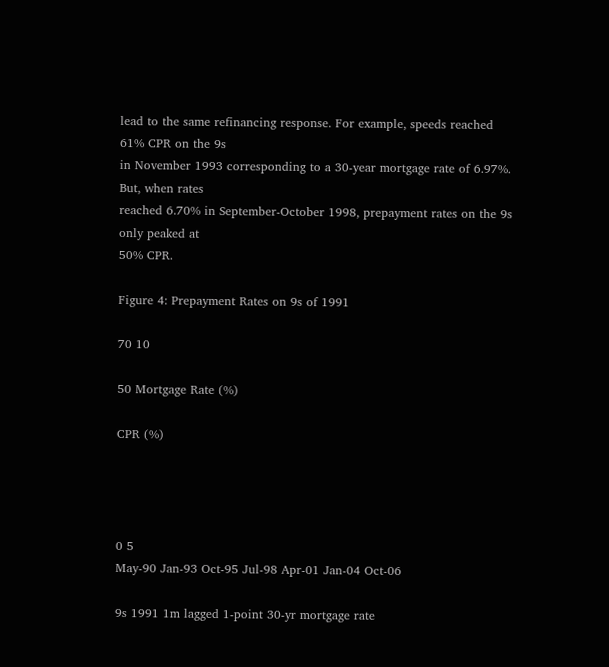lead to the same refinancing response. For example, speeds reached 61% CPR on the 9s
in November 1993 corresponding to a 30-year mortgage rate of 6.97%. But, when rates
reached 6.70% in September-October 1998, prepayment rates on the 9s only peaked at
50% CPR.

Figure 4: Prepayment Rates on 9s of 1991

70 10

50 Mortgage Rate (%)

CPR (%)




0 5
May-90 Jan-93 Oct-95 Jul-98 Apr-01 Jan-04 Oct-06

9s 1991 1m lagged 1-point 30-yr mortgage rate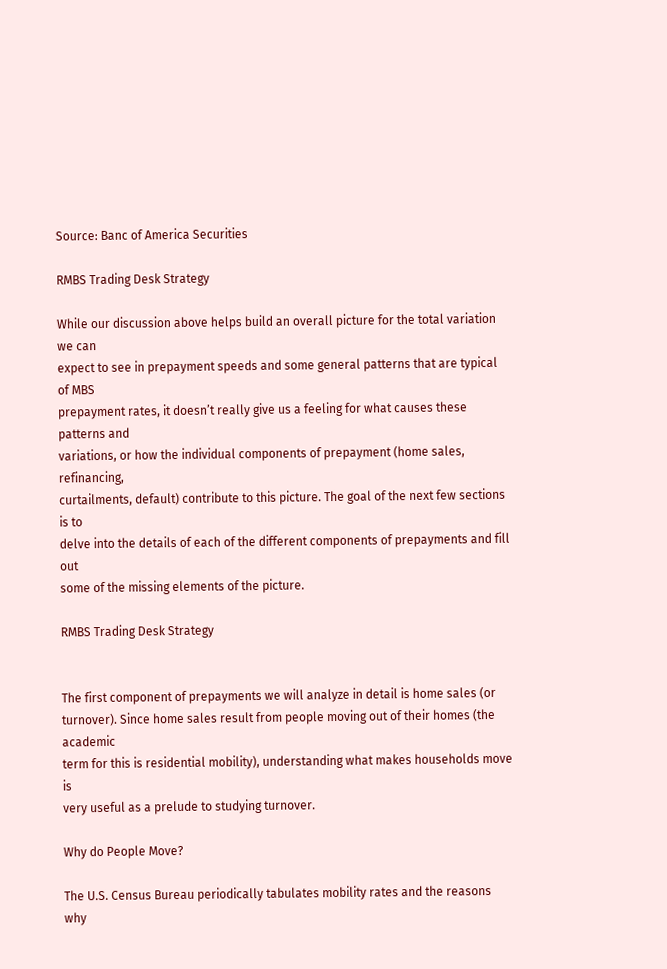Source: Banc of America Securities

RMBS Trading Desk Strategy

While our discussion above helps build an overall picture for the total variation we can
expect to see in prepayment speeds and some general patterns that are typical of MBS
prepayment rates, it doesn’t really give us a feeling for what causes these patterns and
variations, or how the individual components of prepayment (home sales, refinancing,
curtailments, default) contribute to this picture. The goal of the next few sections is to
delve into the details of each of the different components of prepayments and fill out
some of the missing elements of the picture.

RMBS Trading Desk Strategy


The first component of prepayments we will analyze in detail is home sales (or
turnover). Since home sales result from people moving out of their homes (the academic
term for this is residential mobility), understanding what makes households move is
very useful as a prelude to studying turnover.

Why do People Move?

The U.S. Census Bureau periodically tabulates mobility rates and the reasons why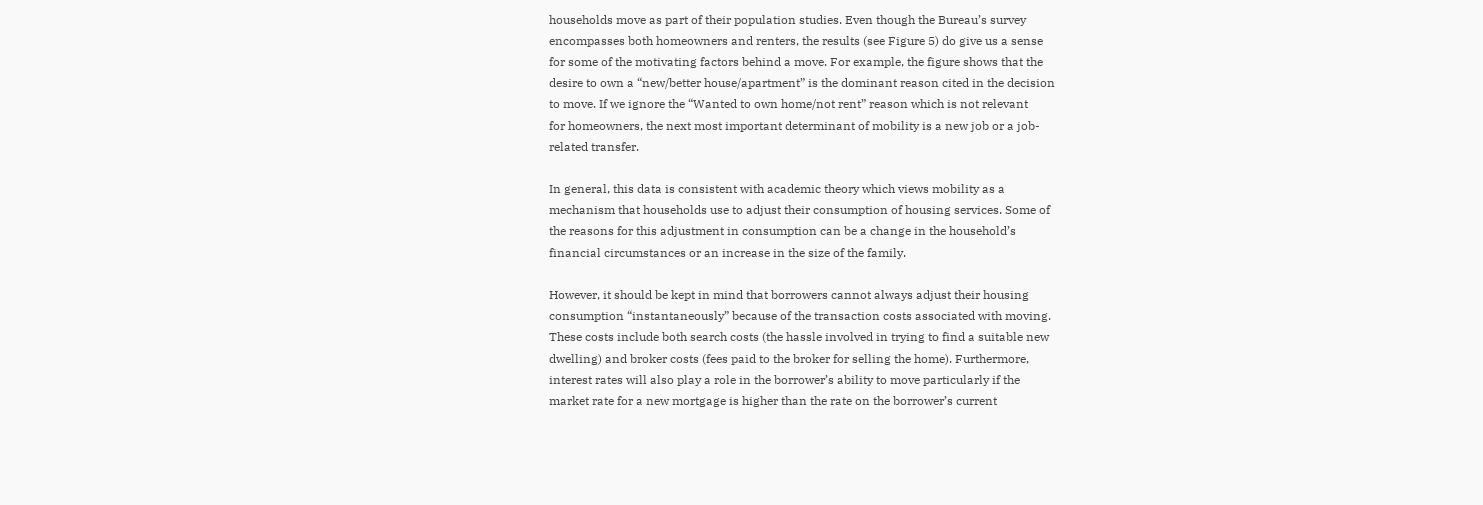households move as part of their population studies. Even though the Bureau’s survey
encompasses both homeowners and renters, the results (see Figure 5) do give us a sense
for some of the motivating factors behind a move. For example, the figure shows that the
desire to own a “new/better house/apartment” is the dominant reason cited in the decision
to move. If we ignore the “Wanted to own home/not rent” reason which is not relevant
for homeowners, the next most important determinant of mobility is a new job or a job-
related transfer.

In general, this data is consistent with academic theory which views mobility as a
mechanism that households use to adjust their consumption of housing services. Some of
the reasons for this adjustment in consumption can be a change in the household’s
financial circumstances or an increase in the size of the family.

However, it should be kept in mind that borrowers cannot always adjust their housing
consumption “instantaneously” because of the transaction costs associated with moving.
These costs include both search costs (the hassle involved in trying to find a suitable new
dwelling) and broker costs (fees paid to the broker for selling the home). Furthermore,
interest rates will also play a role in the borrower’s ability to move particularly if the
market rate for a new mortgage is higher than the rate on the borrower’s current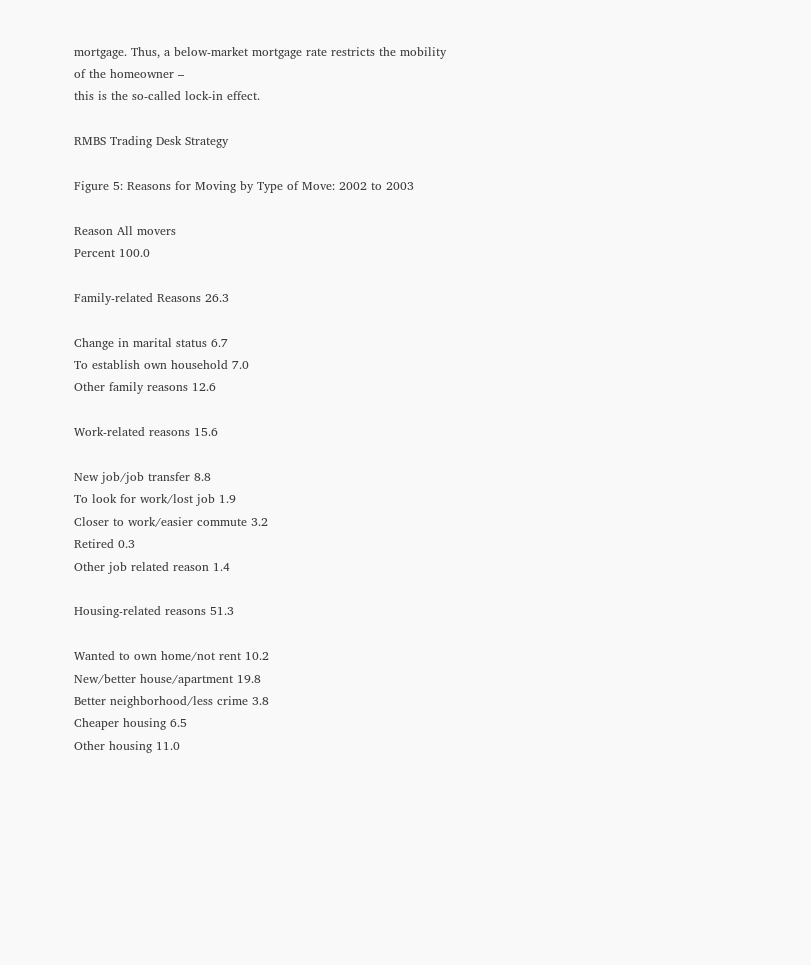mortgage. Thus, a below-market mortgage rate restricts the mobility of the homeowner –
this is the so-called lock-in effect.

RMBS Trading Desk Strategy

Figure 5: Reasons for Moving by Type of Move: 2002 to 2003

Reason All movers
Percent 100.0

Family-related Reasons 26.3

Change in marital status 6.7
To establish own household 7.0
Other family reasons 12.6

Work-related reasons 15.6

New job/job transfer 8.8
To look for work/lost job 1.9
Closer to work/easier commute 3.2
Retired 0.3
Other job related reason 1.4

Housing-related reasons 51.3

Wanted to own home/not rent 10.2
New/better house/apartment 19.8
Better neighborhood/less crime 3.8
Cheaper housing 6.5
Other housing 11.0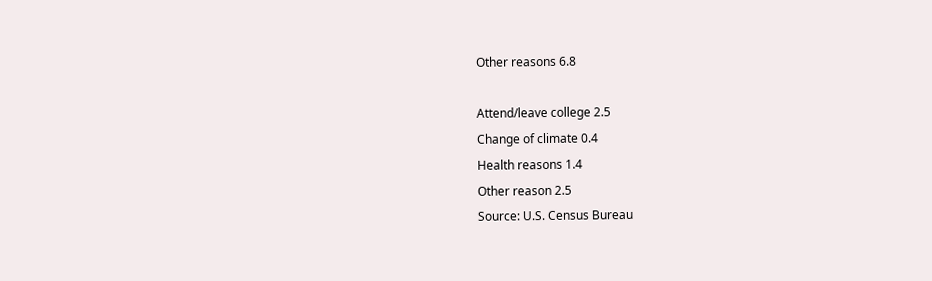Other reasons 6.8

Attend/leave college 2.5
Change of climate 0.4
Health reasons 1.4
Other reason 2.5
Source: U.S. Census Bureau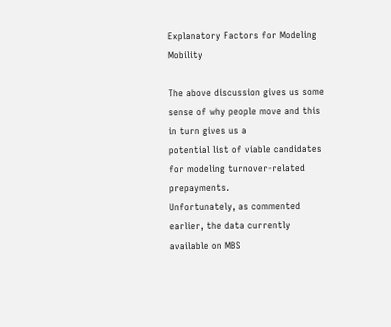Explanatory Factors for Modeling Mobility

The above discussion gives us some sense of why people move and this in turn gives us a
potential list of viable candidates for modeling turnover-related prepayments.
Unfortunately, as commented earlier, the data currently available on MBS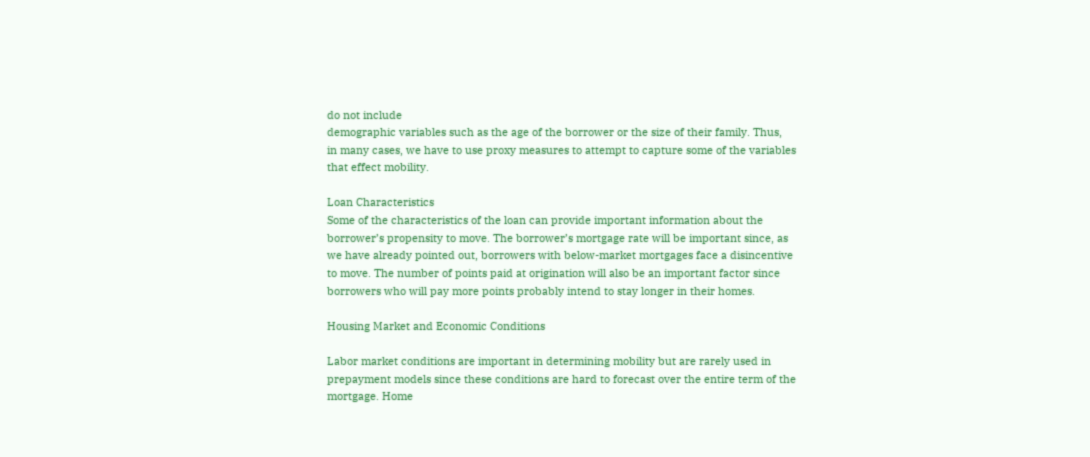do not include
demographic variables such as the age of the borrower or the size of their family. Thus,
in many cases, we have to use proxy measures to attempt to capture some of the variables
that effect mobility.

Loan Characteristics
Some of the characteristics of the loan can provide important information about the
borrower’s propensity to move. The borrower’s mortgage rate will be important since, as
we have already pointed out, borrowers with below-market mortgages face a disincentive
to move. The number of points paid at origination will also be an important factor since
borrowers who will pay more points probably intend to stay longer in their homes.

Housing Market and Economic Conditions

Labor market conditions are important in determining mobility but are rarely used in
prepayment models since these conditions are hard to forecast over the entire term of the
mortgage. Home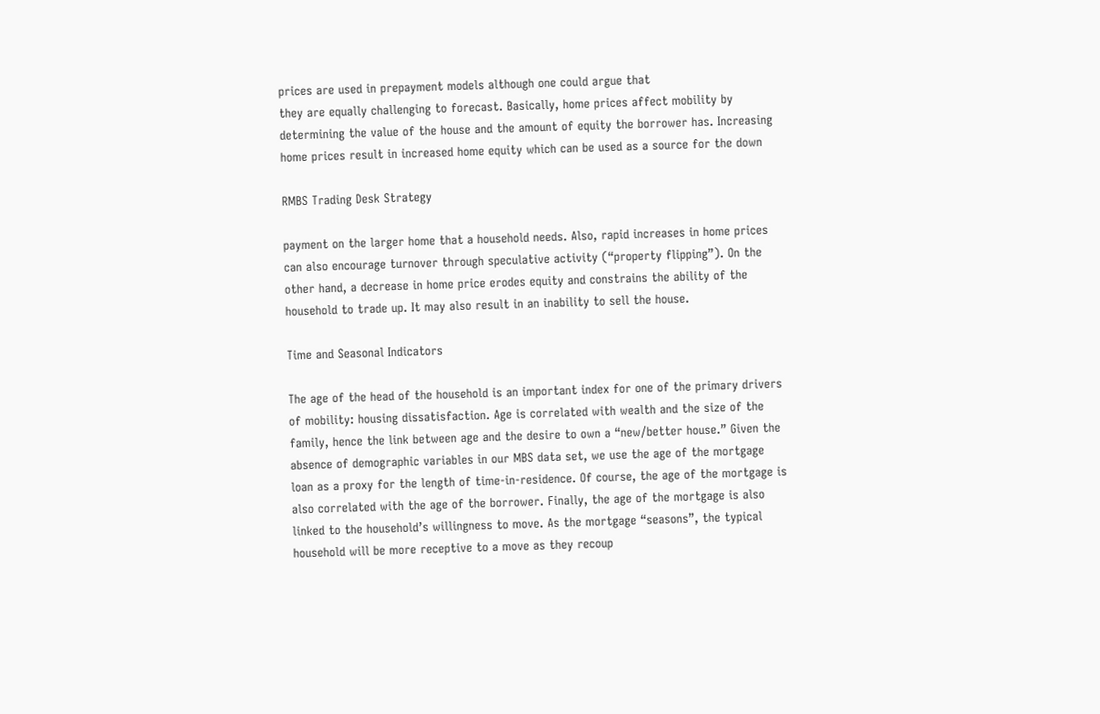prices are used in prepayment models although one could argue that
they are equally challenging to forecast. Basically, home prices affect mobility by
determining the value of the house and the amount of equity the borrower has. Increasing
home prices result in increased home equity which can be used as a source for the down

RMBS Trading Desk Strategy

payment on the larger home that a household needs. Also, rapid increases in home prices
can also encourage turnover through speculative activity (“property flipping”). On the
other hand, a decrease in home price erodes equity and constrains the ability of the
household to trade up. It may also result in an inability to sell the house.

Time and Seasonal Indicators

The age of the head of the household is an important index for one of the primary drivers
of mobility: housing dissatisfaction. Age is correlated with wealth and the size of the
family, hence the link between age and the desire to own a “new/better house.” Given the
absence of demographic variables in our MBS data set, we use the age of the mortgage
loan as a proxy for the length of time-in-residence. Of course, the age of the mortgage is
also correlated with the age of the borrower. Finally, the age of the mortgage is also
linked to the household’s willingness to move. As the mortgage “seasons”, the typical
household will be more receptive to a move as they recoup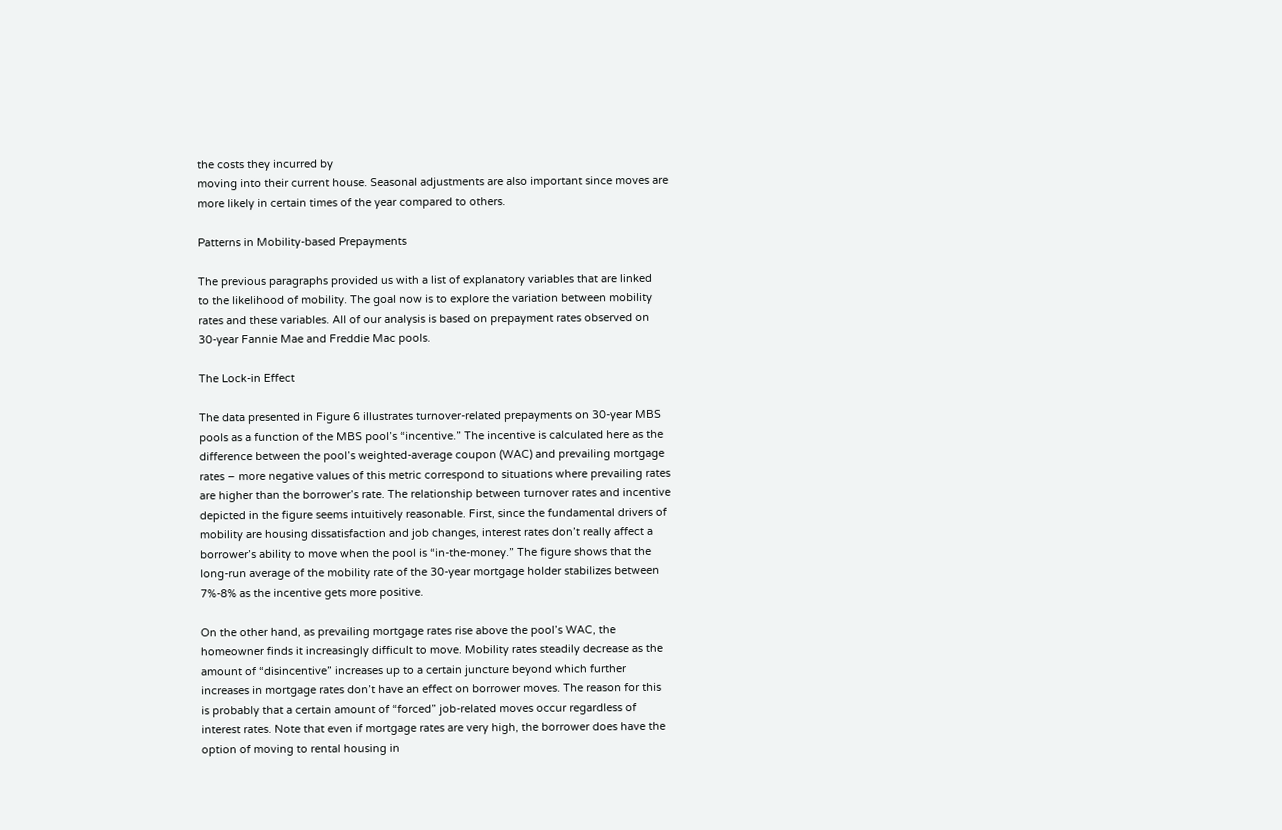the costs they incurred by
moving into their current house. Seasonal adjustments are also important since moves are
more likely in certain times of the year compared to others.

Patterns in Mobility-based Prepayments

The previous paragraphs provided us with a list of explanatory variables that are linked
to the likelihood of mobility. The goal now is to explore the variation between mobility
rates and these variables. All of our analysis is based on prepayment rates observed on
30-year Fannie Mae and Freddie Mac pools.

The Lock-in Effect

The data presented in Figure 6 illustrates turnover-related prepayments on 30-year MBS
pools as a function of the MBS pool’s “incentive.” The incentive is calculated here as the
difference between the pool’s weighted-average coupon (WAC) and prevailing mortgage
rates – more negative values of this metric correspond to situations where prevailing rates
are higher than the borrower’s rate. The relationship between turnover rates and incentive
depicted in the figure seems intuitively reasonable. First, since the fundamental drivers of
mobility are housing dissatisfaction and job changes, interest rates don’t really affect a
borrower’s ability to move when the pool is “in-the-money.” The figure shows that the
long-run average of the mobility rate of the 30-year mortgage holder stabilizes between
7%-8% as the incentive gets more positive.

On the other hand, as prevailing mortgage rates rise above the pool’s WAC, the
homeowner finds it increasingly difficult to move. Mobility rates steadily decrease as the
amount of “disincentive” increases up to a certain juncture beyond which further
increases in mortgage rates don’t have an effect on borrower moves. The reason for this
is probably that a certain amount of “forced” job-related moves occur regardless of
interest rates. Note that even if mortgage rates are very high, the borrower does have the
option of moving to rental housing in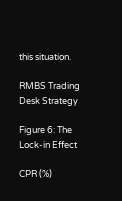this situation.

RMBS Trading Desk Strategy

Figure 6: The Lock-in Effect

CPR (%)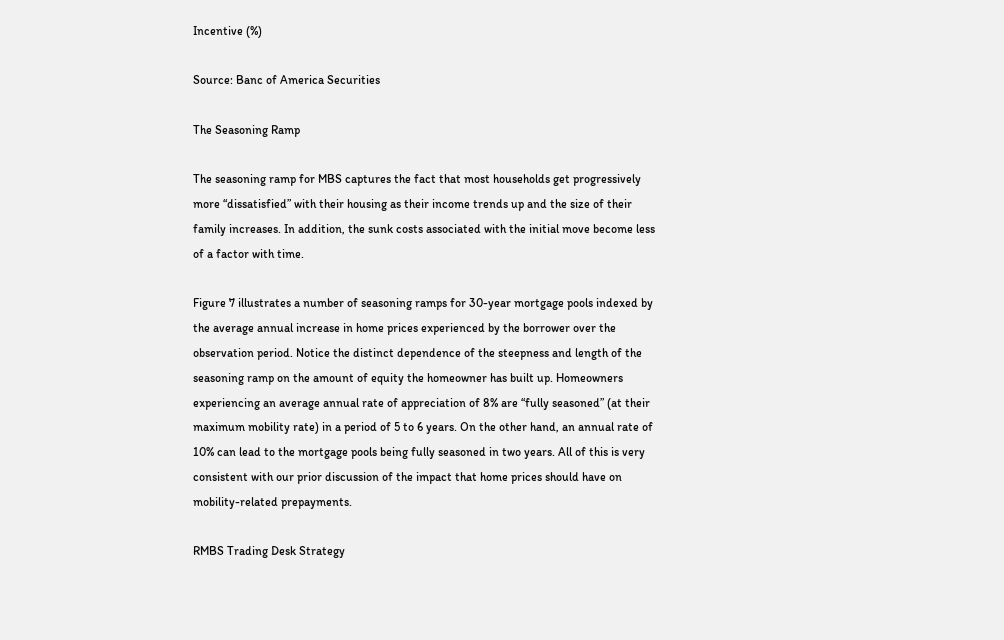Incentive (%)

Source: Banc of America Securities

The Seasoning Ramp

The seasoning ramp for MBS captures the fact that most households get progressively
more “dissatisfied” with their housing as their income trends up and the size of their
family increases. In addition, the sunk costs associated with the initial move become less
of a factor with time.

Figure 7 illustrates a number of seasoning ramps for 30-year mortgage pools indexed by
the average annual increase in home prices experienced by the borrower over the
observation period. Notice the distinct dependence of the steepness and length of the
seasoning ramp on the amount of equity the homeowner has built up. Homeowners
experiencing an average annual rate of appreciation of 8% are “fully seasoned” (at their
maximum mobility rate) in a period of 5 to 6 years. On the other hand, an annual rate of
10% can lead to the mortgage pools being fully seasoned in two years. All of this is very
consistent with our prior discussion of the impact that home prices should have on
mobility-related prepayments.

RMBS Trading Desk Strategy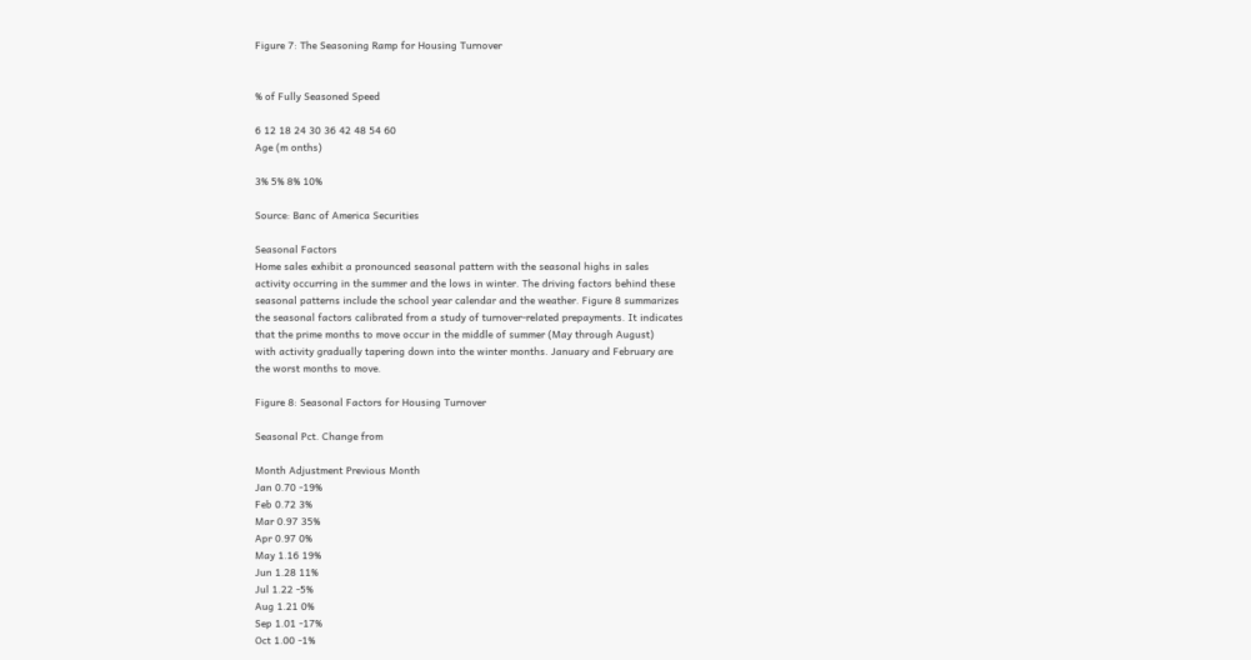Figure 7: The Seasoning Ramp for Housing Turnover


% of Fully Seasoned Speed

6 12 18 24 30 36 42 48 54 60
Age (m onths)

3% 5% 8% 10%

Source: Banc of America Securities

Seasonal Factors
Home sales exhibit a pronounced seasonal pattern with the seasonal highs in sales
activity occurring in the summer and the lows in winter. The driving factors behind these
seasonal patterns include the school year calendar and the weather. Figure 8 summarizes
the seasonal factors calibrated from a study of turnover-related prepayments. It indicates
that the prime months to move occur in the middle of summer (May through August)
with activity gradually tapering down into the winter months. January and February are
the worst months to move.

Figure 8: Seasonal Factors for Housing Turnover

Seasonal Pct. Change from

Month Adjustment Previous Month
Jan 0.70 -19%
Feb 0.72 3%
Mar 0.97 35%
Apr 0.97 0%
May 1.16 19%
Jun 1.28 11%
Jul 1.22 -5%
Aug 1.21 0%
Sep 1.01 -17%
Oct 1.00 -1%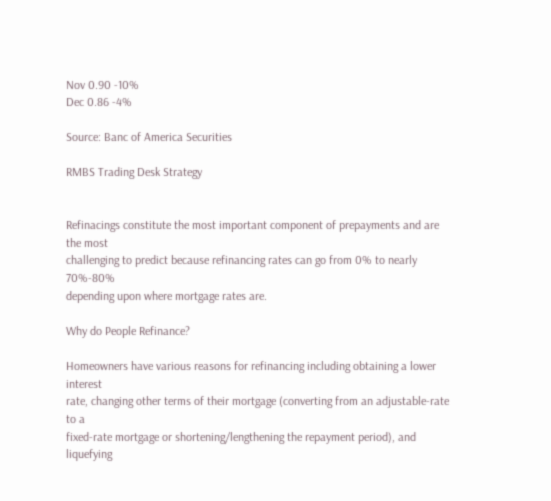Nov 0.90 -10%
Dec 0.86 -4%

Source: Banc of America Securities

RMBS Trading Desk Strategy


Refinacings constitute the most important component of prepayments and are the most
challenging to predict because refinancing rates can go from 0% to nearly 70%-80%
depending upon where mortgage rates are.

Why do People Refinance?

Homeowners have various reasons for refinancing including obtaining a lower interest
rate, changing other terms of their mortgage (converting from an adjustable-rate to a
fixed-rate mortgage or shortening/lengthening the repayment period), and liquefying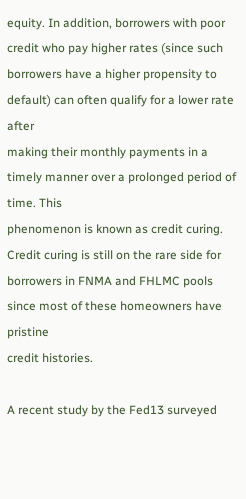equity. In addition, borrowers with poor credit who pay higher rates (since such
borrowers have a higher propensity to default) can often qualify for a lower rate after
making their monthly payments in a timely manner over a prolonged period of time. This
phenomenon is known as credit curing. Credit curing is still on the rare side for
borrowers in FNMA and FHLMC pools since most of these homeowners have pristine
credit histories.

A recent study by the Fed13 surveyed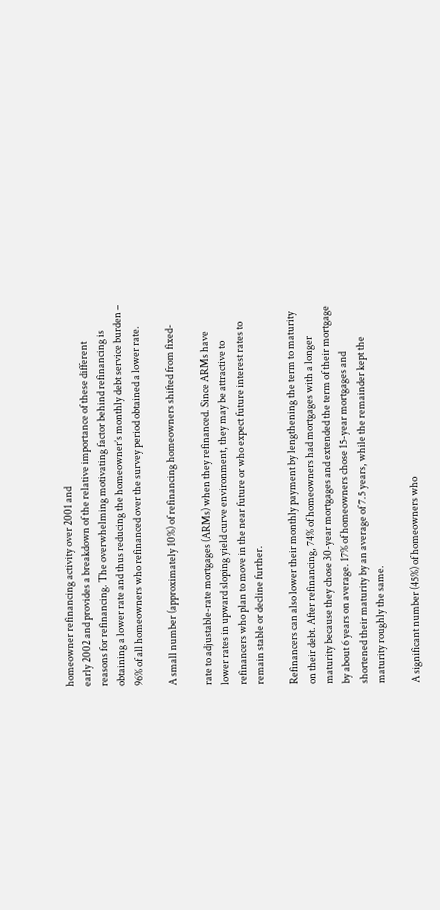homeowner refinancing activity over 2001 and
early 2002 and provides a breakdown of the relative importance of these different
reasons for refinancing. The overwhelming motivating factor behind refinancing is
obtaining a lower rate and thus reducing the homeowner’s monthly debt service burden –
96% of all homeowners who refinanced over the survey period obtained a lower rate.

A small number (approximately 10%) of refinancing homeowners shifted from fixed-

rate to adjustable-rate mortgages (ARMs) when they refinanced. Since ARMs have
lower rates in upward sloping yield curve environment, they may be attractive to
refinancers who plan to move in the near future or who expect future interest rates to
remain stable or decline further.

Refinancers can also lower their monthly payment by lengthening the term to maturity
on their debt. After refinancing, 74% of homeowners had mortgages with a longer
maturity because they chose 30-year mortgages and extended the term of their mortgage
by about 6 years on average. 17% of homeowners chose 15-year mortgages and
shortened their maturity by an average of 7.5 years, while the remainder kept the
maturity roughly the same.

A significant number (45%) of homeowners who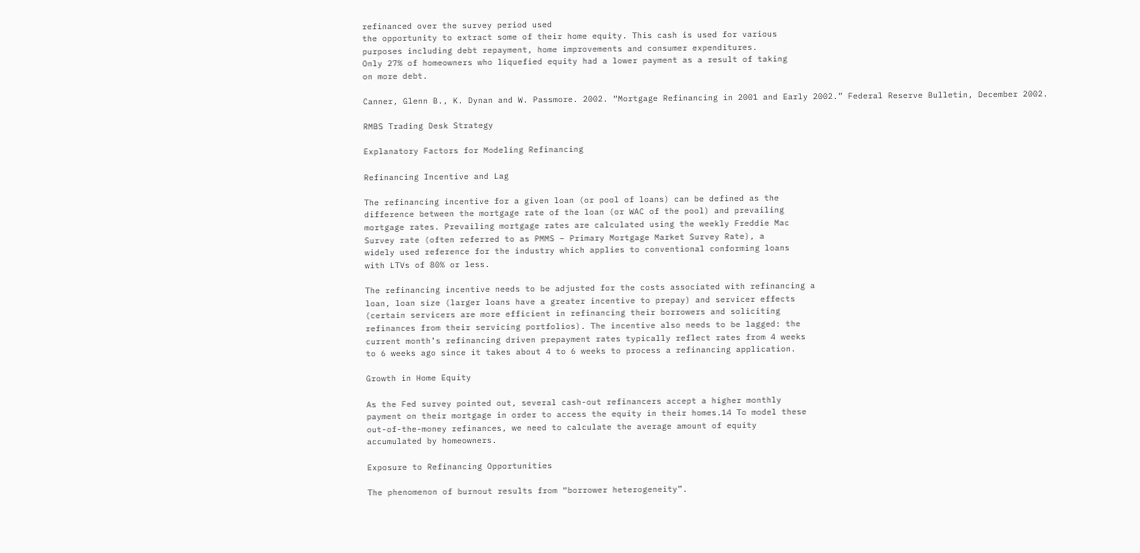refinanced over the survey period used
the opportunity to extract some of their home equity. This cash is used for various
purposes including debt repayment, home improvements and consumer expenditures.
Only 27% of homeowners who liquefied equity had a lower payment as a result of taking
on more debt.

Canner, Glenn B., K. Dynan and W. Passmore. 2002. “Mortgage Refinancing in 2001 and Early 2002.” Federal Reserve Bulletin, December 2002.

RMBS Trading Desk Strategy

Explanatory Factors for Modeling Refinancing

Refinancing Incentive and Lag

The refinancing incentive for a given loan (or pool of loans) can be defined as the
difference between the mortgage rate of the loan (or WAC of the pool) and prevailing
mortgage rates. Prevailing mortgage rates are calculated using the weekly Freddie Mac
Survey rate (often referred to as PMMS – Primary Mortgage Market Survey Rate), a
widely used reference for the industry which applies to conventional conforming loans
with LTVs of 80% or less.

The refinancing incentive needs to be adjusted for the costs associated with refinancing a
loan, loan size (larger loans have a greater incentive to prepay) and servicer effects
(certain servicers are more efficient in refinancing their borrowers and soliciting
refinances from their servicing portfolios). The incentive also needs to be lagged: the
current month’s refinancing driven prepayment rates typically reflect rates from 4 weeks
to 6 weeks ago since it takes about 4 to 6 weeks to process a refinancing application.

Growth in Home Equity

As the Fed survey pointed out, several cash-out refinancers accept a higher monthly
payment on their mortgage in order to access the equity in their homes.14 To model these
out-of-the-money refinances, we need to calculate the average amount of equity
accumulated by homeowners.

Exposure to Refinancing Opportunities

The phenomenon of burnout results from “borrower heterogeneity”.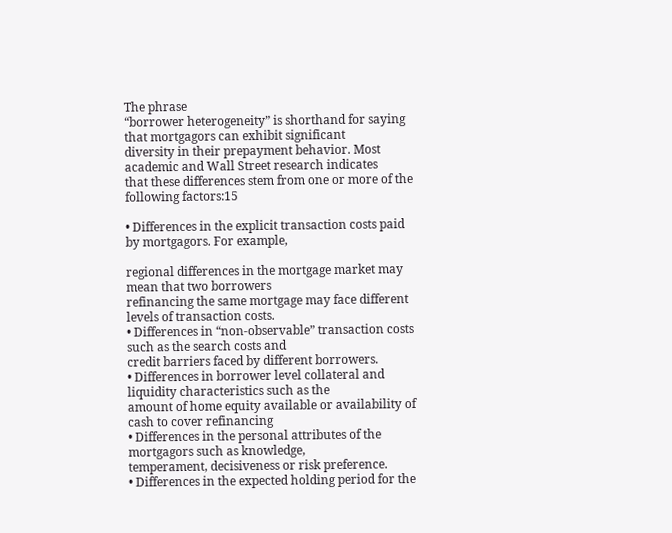The phrase
“borrower heterogeneity” is shorthand for saying that mortgagors can exhibit significant
diversity in their prepayment behavior. Most academic and Wall Street research indicates
that these differences stem from one or more of the following factors:15

• Differences in the explicit transaction costs paid by mortgagors. For example,

regional differences in the mortgage market may mean that two borrowers
refinancing the same mortgage may face different levels of transaction costs.
• Differences in “non-observable” transaction costs such as the search costs and
credit barriers faced by different borrowers.
• Differences in borrower level collateral and liquidity characteristics such as the
amount of home equity available or availability of cash to cover refinancing
• Differences in the personal attributes of the mortgagors such as knowledge,
temperament, decisiveness or risk preference.
• Differences in the expected holding period for the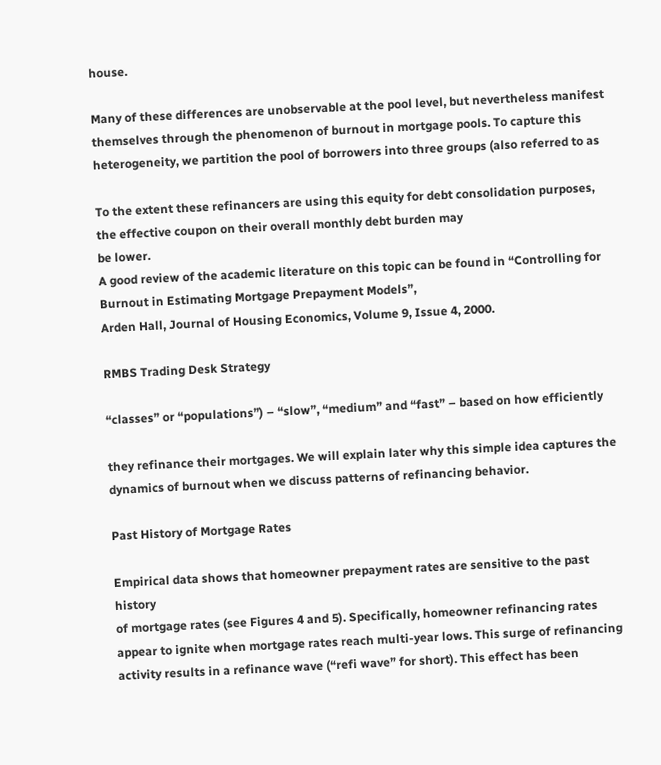house.

Many of these differences are unobservable at the pool level, but nevertheless manifest
themselves through the phenomenon of burnout in mortgage pools. To capture this
heterogeneity, we partition the pool of borrowers into three groups (also referred to as

To the extent these refinancers are using this equity for debt consolidation purposes, the effective coupon on their overall monthly debt burden may
be lower.
A good review of the academic literature on this topic can be found in “Controlling for Burnout in Estimating Mortgage Prepayment Models”,
Arden Hall, Journal of Housing Economics, Volume 9, Issue 4, 2000.

RMBS Trading Desk Strategy

“classes” or “populations”) – “slow”, “medium” and “fast” – based on how efficiently

they refinance their mortgages. We will explain later why this simple idea captures the
dynamics of burnout when we discuss patterns of refinancing behavior.

Past History of Mortgage Rates

Empirical data shows that homeowner prepayment rates are sensitive to the past history
of mortgage rates (see Figures 4 and 5). Specifically, homeowner refinancing rates
appear to ignite when mortgage rates reach multi-year lows. This surge of refinancing
activity results in a refinance wave (“refi wave” for short). This effect has been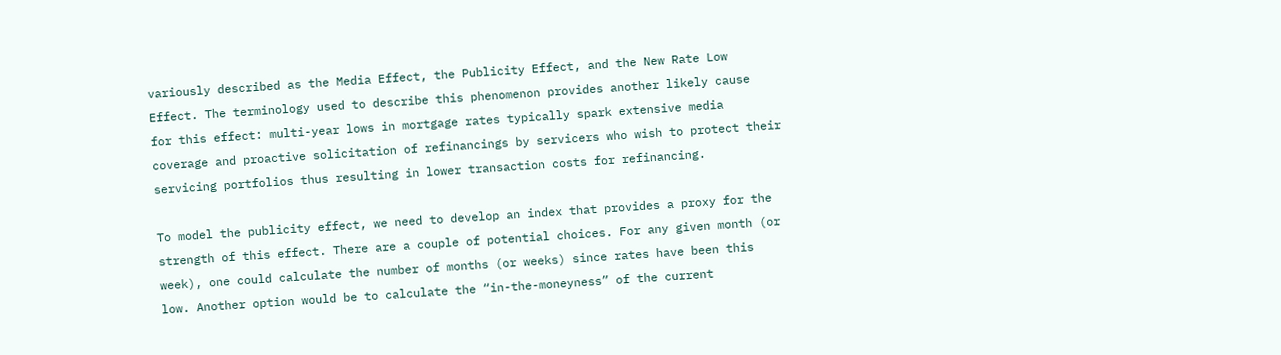variously described as the Media Effect, the Publicity Effect, and the New Rate Low
Effect. The terminology used to describe this phenomenon provides another likely cause
for this effect: multi-year lows in mortgage rates typically spark extensive media
coverage and proactive solicitation of refinancings by servicers who wish to protect their
servicing portfolios thus resulting in lower transaction costs for refinancing.

To model the publicity effect, we need to develop an index that provides a proxy for the
strength of this effect. There are a couple of potential choices. For any given month (or
week), one could calculate the number of months (or weeks) since rates have been this
low. Another option would be to calculate the “in-the-moneyness” of the current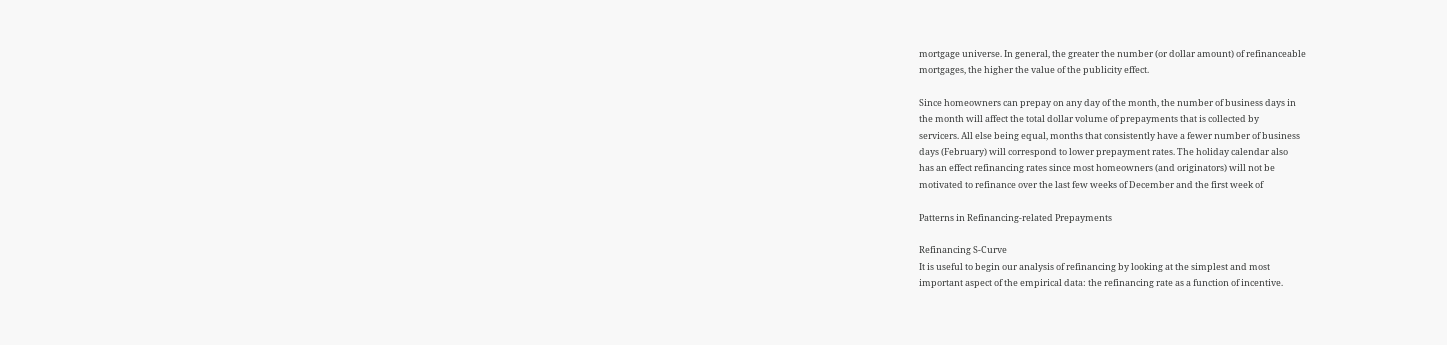mortgage universe. In general, the greater the number (or dollar amount) of refinanceable
mortgages, the higher the value of the publicity effect.

Since homeowners can prepay on any day of the month, the number of business days in
the month will affect the total dollar volume of prepayments that is collected by
servicers. All else being equal, months that consistently have a fewer number of business
days (February) will correspond to lower prepayment rates. The holiday calendar also
has an effect refinancing rates since most homeowners (and originators) will not be
motivated to refinance over the last few weeks of December and the first week of

Patterns in Refinancing-related Prepayments

Refinancing S-Curve
It is useful to begin our analysis of refinancing by looking at the simplest and most
important aspect of the empirical data: the refinancing rate as a function of incentive.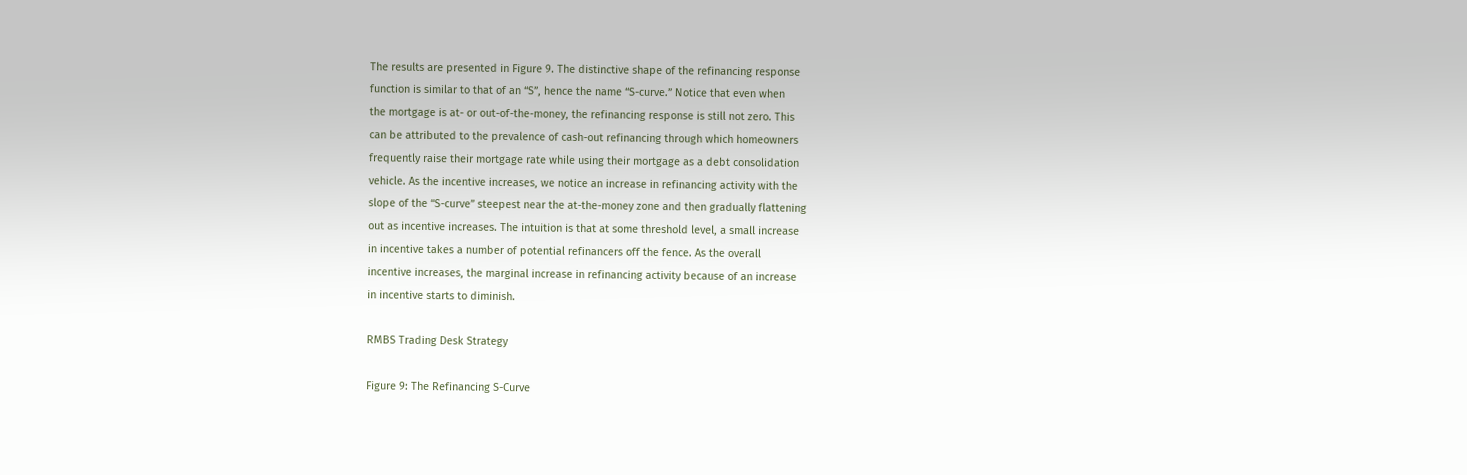The results are presented in Figure 9. The distinctive shape of the refinancing response
function is similar to that of an “S”, hence the name “S-curve.” Notice that even when
the mortgage is at- or out-of-the-money, the refinancing response is still not zero. This
can be attributed to the prevalence of cash-out refinancing through which homeowners
frequently raise their mortgage rate while using their mortgage as a debt consolidation
vehicle. As the incentive increases, we notice an increase in refinancing activity with the
slope of the “S-curve” steepest near the at-the-money zone and then gradually flattening
out as incentive increases. The intuition is that at some threshold level, a small increase
in incentive takes a number of potential refinancers off the fence. As the overall
incentive increases, the marginal increase in refinancing activity because of an increase
in incentive starts to diminish.

RMBS Trading Desk Strategy

Figure 9: The Refinancing S-Curve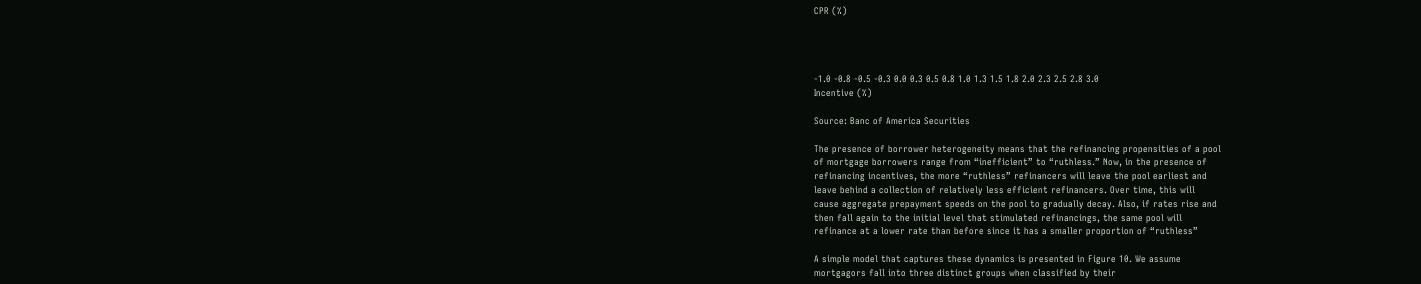CPR (%)




-1.0 -0.8 -0.5 -0.3 0.0 0.3 0.5 0.8 1.0 1.3 1.5 1.8 2.0 2.3 2.5 2.8 3.0
Incentive (%)

Source: Banc of America Securities

The presence of borrower heterogeneity means that the refinancing propensities of a pool
of mortgage borrowers range from “inefficient” to “ruthless.” Now, in the presence of
refinancing incentives, the more “ruthless” refinancers will leave the pool earliest and
leave behind a collection of relatively less efficient refinancers. Over time, this will
cause aggregate prepayment speeds on the pool to gradually decay. Also, if rates rise and
then fall again to the initial level that stimulated refinancings, the same pool will
refinance at a lower rate than before since it has a smaller proportion of “ruthless”

A simple model that captures these dynamics is presented in Figure 10. We assume
mortgagors fall into three distinct groups when classified by their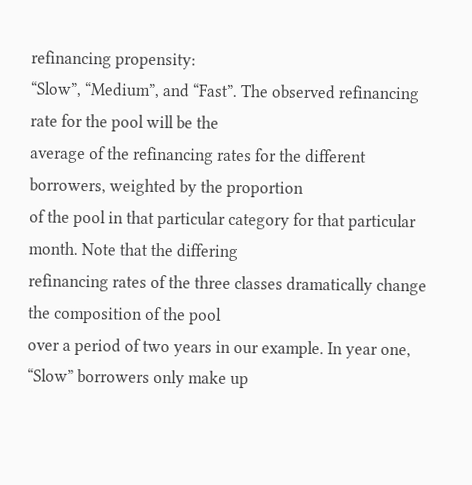refinancing propensity:
“Slow”, “Medium”, and “Fast”. The observed refinancing rate for the pool will be the
average of the refinancing rates for the different borrowers, weighted by the proportion
of the pool in that particular category for that particular month. Note that the differing
refinancing rates of the three classes dramatically change the composition of the pool
over a period of two years in our example. In year one, “Slow” borrowers only make up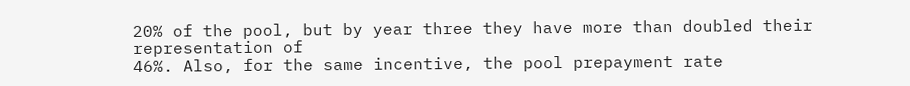20% of the pool, but by year three they have more than doubled their representation of
46%. Also, for the same incentive, the pool prepayment rate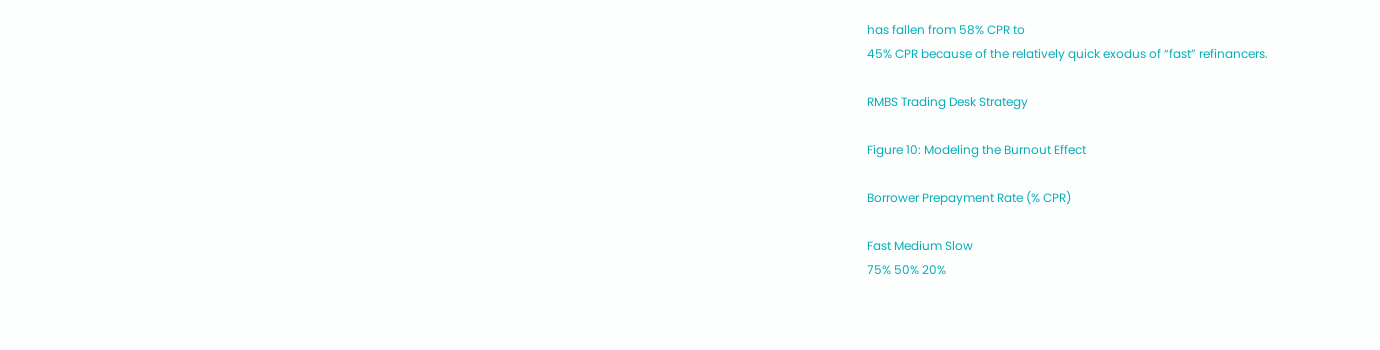has fallen from 58% CPR to
45% CPR because of the relatively quick exodus of “fast” refinancers.

RMBS Trading Desk Strategy

Figure 10: Modeling the Burnout Effect

Borrower Prepayment Rate (% CPR)

Fast Medium Slow
75% 50% 20%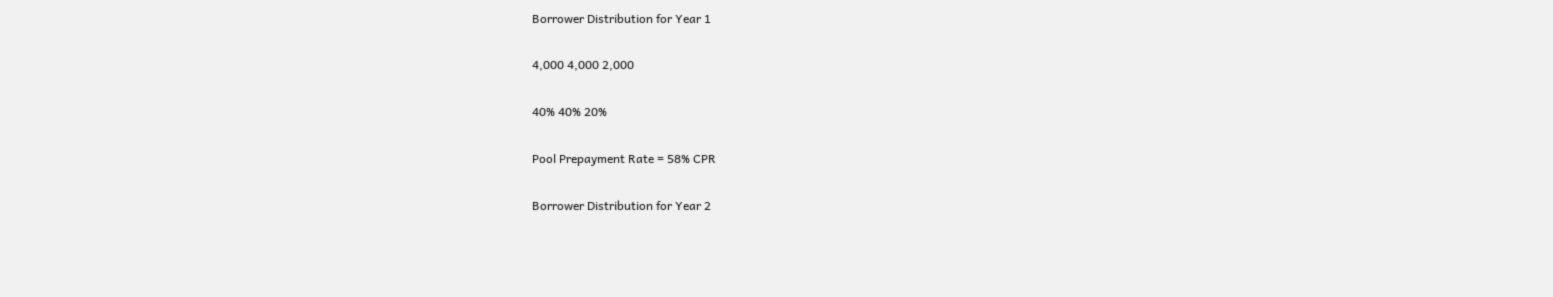Borrower Distribution for Year 1

4,000 4,000 2,000

40% 40% 20%

Pool Prepayment Rate = 58% CPR

Borrower Distribution for Year 2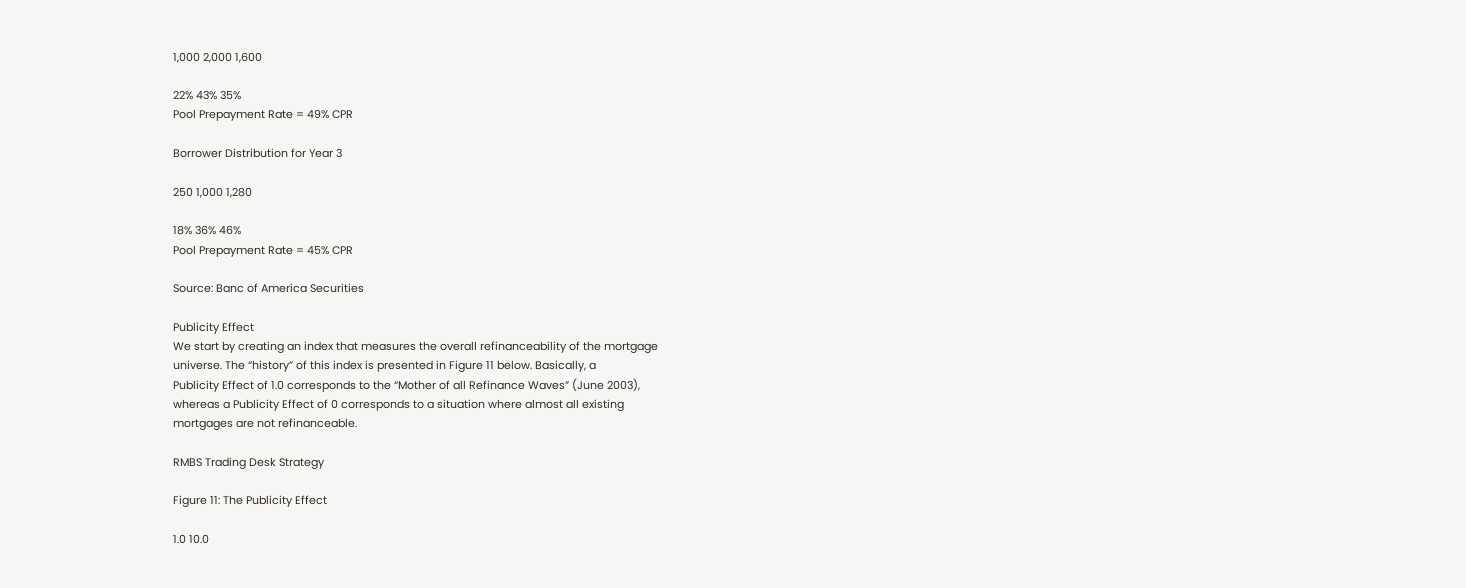1,000 2,000 1,600

22% 43% 35%
Pool Prepayment Rate = 49% CPR

Borrower Distribution for Year 3

250 1,000 1,280

18% 36% 46%
Pool Prepayment Rate = 45% CPR

Source: Banc of America Securities

Publicity Effect
We start by creating an index that measures the overall refinanceability of the mortgage
universe. The “history” of this index is presented in Figure 11 below. Basically, a
Publicity Effect of 1.0 corresponds to the “Mother of all Refinance Waves” (June 2003),
whereas a Publicity Effect of 0 corresponds to a situation where almost all existing
mortgages are not refinanceable.

RMBS Trading Desk Strategy

Figure 11: The Publicity Effect

1.0 10.0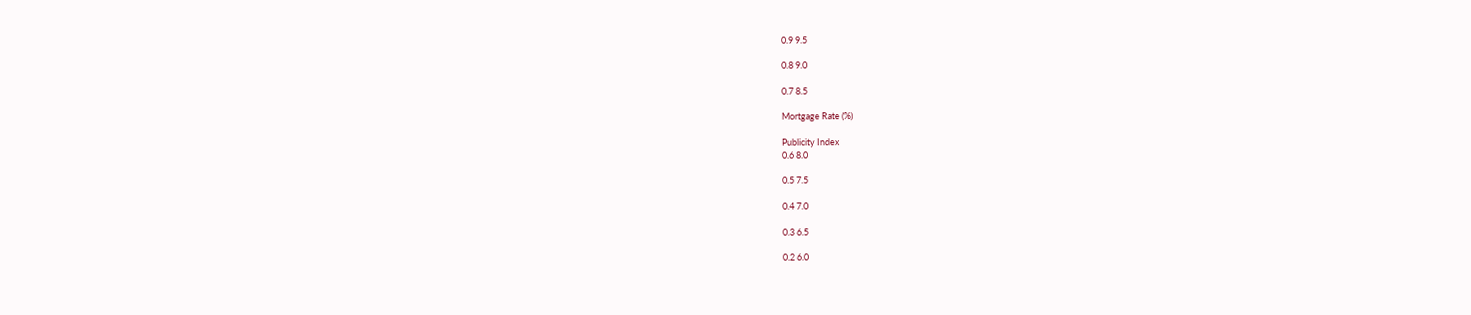0.9 9.5

0.8 9.0

0.7 8.5

Mortgage Rate (%)

Publicity Index
0.6 8.0

0.5 7.5

0.4 7.0

0.3 6.5

0.2 6.0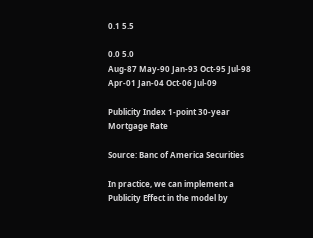0.1 5.5

0.0 5.0
Aug-87 May-90 Jan-93 Oct-95 Jul-98 Apr-01 Jan-04 Oct-06 Jul-09

Publicity Index 1-point 30-year Mortgage Rate

Source: Banc of America Securities

In practice, we can implement a Publicity Effect in the model by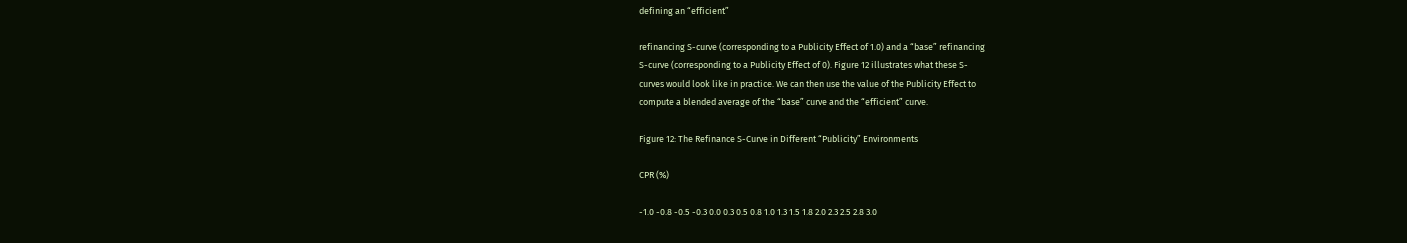defining an “efficient”

refinancing S-curve (corresponding to a Publicity Effect of 1.0) and a “base” refinancing
S-curve (corresponding to a Publicity Effect of 0). Figure 12 illustrates what these S-
curves would look like in practice. We can then use the value of the Publicity Effect to
compute a blended average of the “base” curve and the “efficient” curve.

Figure 12: The Refinance S-Curve in Different “Publicity” Environments

CPR (%)

-1.0 -0.8 -0.5 -0.3 0.0 0.3 0.5 0.8 1.0 1.3 1.5 1.8 2.0 2.3 2.5 2.8 3.0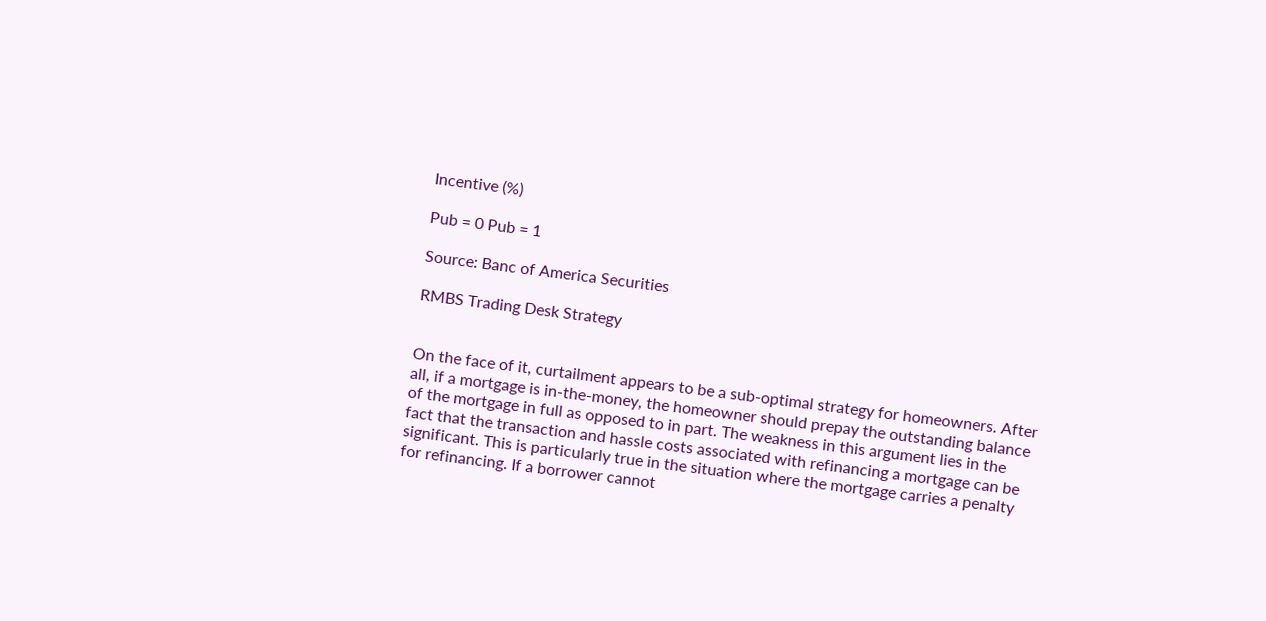Incentive (%)

Pub = 0 Pub = 1

Source: Banc of America Securities

RMBS Trading Desk Strategy


On the face of it, curtailment appears to be a sub-optimal strategy for homeowners. After
all, if a mortgage is in-the-money, the homeowner should prepay the outstanding balance
of the mortgage in full as opposed to in part. The weakness in this argument lies in the
fact that the transaction and hassle costs associated with refinancing a mortgage can be
significant. This is particularly true in the situation where the mortgage carries a penalty
for refinancing. If a borrower cannot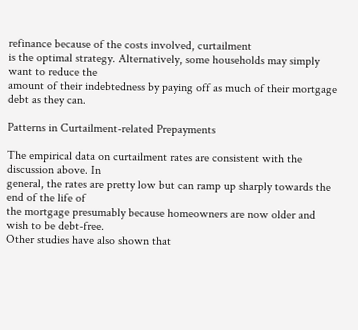refinance because of the costs involved, curtailment
is the optimal strategy. Alternatively, some households may simply want to reduce the
amount of their indebtedness by paying off as much of their mortgage debt as they can.

Patterns in Curtailment-related Prepayments

The empirical data on curtailment rates are consistent with the discussion above. In
general, the rates are pretty low but can ramp up sharply towards the end of the life of
the mortgage presumably because homeowners are now older and wish to be debt-free.
Other studies have also shown that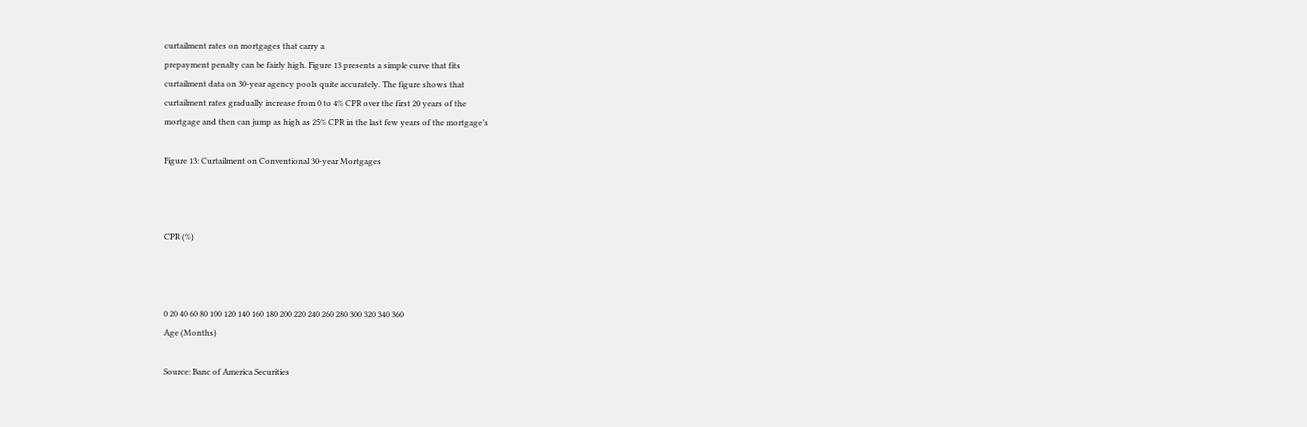curtailment rates on mortgages that carry a
prepayment penalty can be fairly high. Figure 13 presents a simple curve that fits
curtailment data on 30-year agency pools quite accurately. The figure shows that
curtailment rates gradually increase from 0 to 4% CPR over the first 20 years of the
mortgage and then can jump as high as 25% CPR in the last few years of the mortgage’s

Figure 13: Curtailment on Conventional 30-year Mortgages



CPR (%)



0 20 40 60 80 100 120 140 160 180 200 220 240 260 280 300 320 340 360
Age (Months)

Source: Banc of America Securities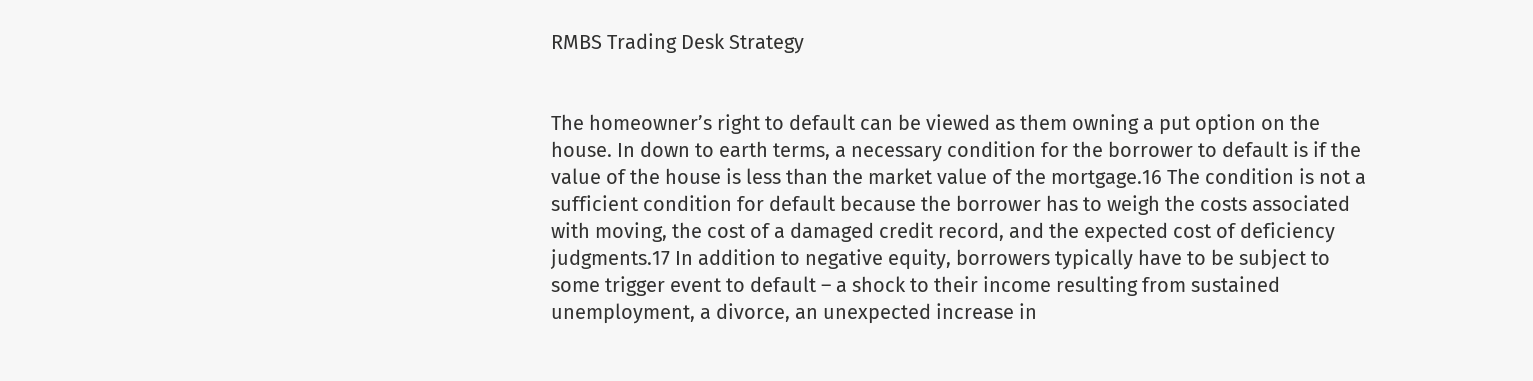RMBS Trading Desk Strategy


The homeowner’s right to default can be viewed as them owning a put option on the
house. In down to earth terms, a necessary condition for the borrower to default is if the
value of the house is less than the market value of the mortgage.16 The condition is not a
sufficient condition for default because the borrower has to weigh the costs associated
with moving, the cost of a damaged credit record, and the expected cost of deficiency
judgments.17 In addition to negative equity, borrowers typically have to be subject to
some trigger event to default – a shock to their income resulting from sustained
unemployment, a divorce, an unexpected increase in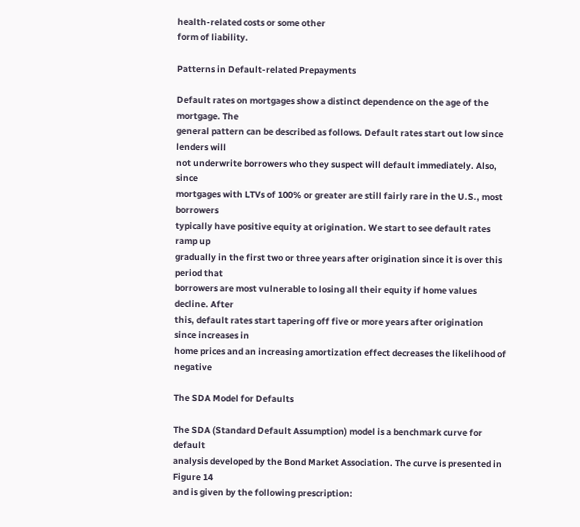health-related costs or some other
form of liability.

Patterns in Default-related Prepayments

Default rates on mortgages show a distinct dependence on the age of the mortgage. The
general pattern can be described as follows. Default rates start out low since lenders will
not underwrite borrowers who they suspect will default immediately. Also, since
mortgages with LTVs of 100% or greater are still fairly rare in the U.S., most borrowers
typically have positive equity at origination. We start to see default rates ramp up
gradually in the first two or three years after origination since it is over this period that
borrowers are most vulnerable to losing all their equity if home values decline. After
this, default rates start tapering off five or more years after origination since increases in
home prices and an increasing amortization effect decreases the likelihood of negative

The SDA Model for Defaults

The SDA (Standard Default Assumption) model is a benchmark curve for default
analysis developed by the Bond Market Association. The curve is presented in Figure 14
and is given by the following prescription: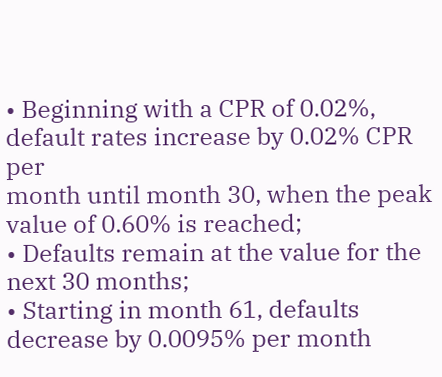• Beginning with a CPR of 0.02%, default rates increase by 0.02% CPR per
month until month 30, when the peak value of 0.60% is reached;
• Defaults remain at the value for the next 30 months;
• Starting in month 61, defaults decrease by 0.0095% per month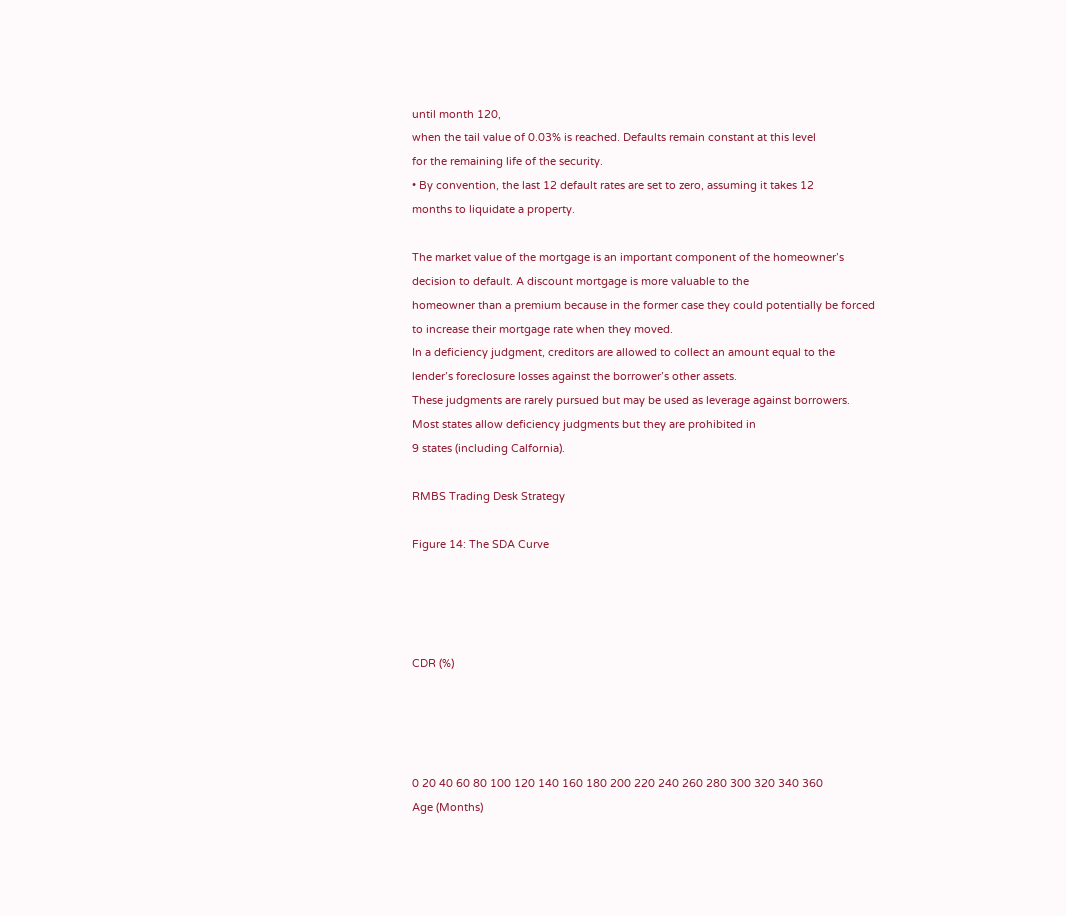until month 120,
when the tail value of 0.03% is reached. Defaults remain constant at this level
for the remaining life of the security.
• By convention, the last 12 default rates are set to zero, assuming it takes 12
months to liquidate a property.

The market value of the mortgage is an important component of the homeowner’s decision to default. A discount mortgage is more valuable to the
homeowner than a premium because in the former case they could potentially be forced to increase their mortgage rate when they moved.
In a deficiency judgment, creditors are allowed to collect an amount equal to the lender’s foreclosure losses against the borrower’s other assets.
These judgments are rarely pursued but may be used as leverage against borrowers. Most states allow deficiency judgments but they are prohibited in
9 states (including Calfornia).

RMBS Trading Desk Strategy

Figure 14: The SDA Curve




CDR (%)




0 20 40 60 80 100 120 140 160 180 200 220 240 260 280 300 320 340 360
Age (Months)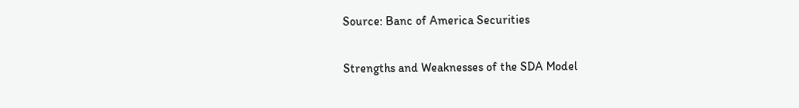Source: Banc of America Securities

Strengths and Weaknesses of the SDA Model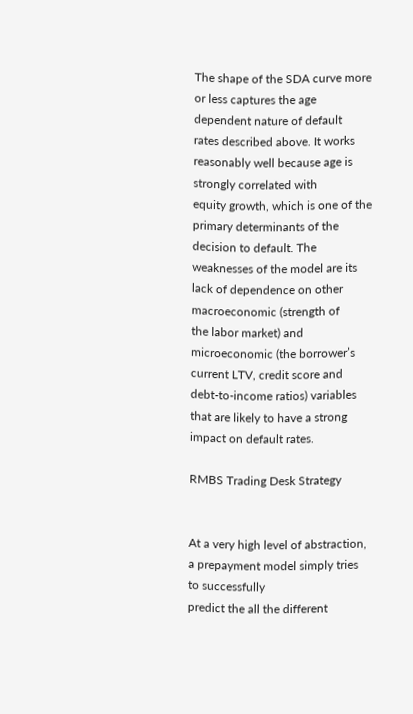The shape of the SDA curve more or less captures the age dependent nature of default
rates described above. It works reasonably well because age is strongly correlated with
equity growth, which is one of the primary determinants of the decision to default. The
weaknesses of the model are its lack of dependence on other macroeconomic (strength of
the labor market) and microeconomic (the borrower’s current LTV, credit score and
debt-to-income ratios) variables that are likely to have a strong impact on default rates.

RMBS Trading Desk Strategy


At a very high level of abstraction, a prepayment model simply tries to successfully
predict the all the different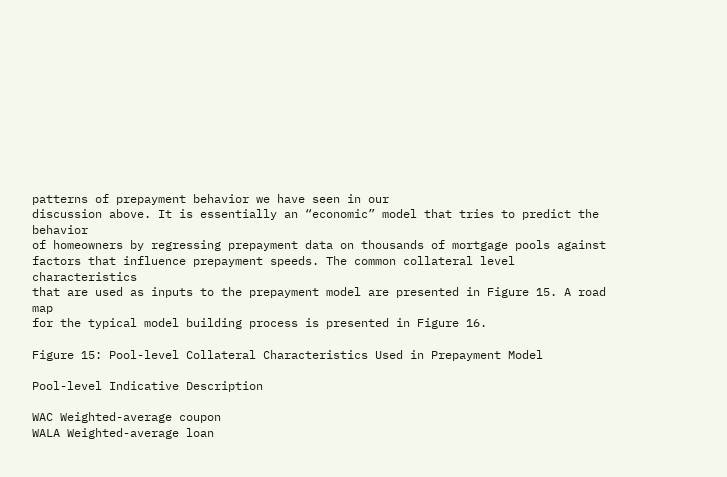patterns of prepayment behavior we have seen in our
discussion above. It is essentially an “economic” model that tries to predict the behavior
of homeowners by regressing prepayment data on thousands of mortgage pools against
factors that influence prepayment speeds. The common collateral level characteristics
that are used as inputs to the prepayment model are presented in Figure 15. A road map
for the typical model building process is presented in Figure 16.

Figure 15: Pool-level Collateral Characteristics Used in Prepayment Model

Pool-level Indicative Description

WAC Weighted-average coupon
WALA Weighted-average loan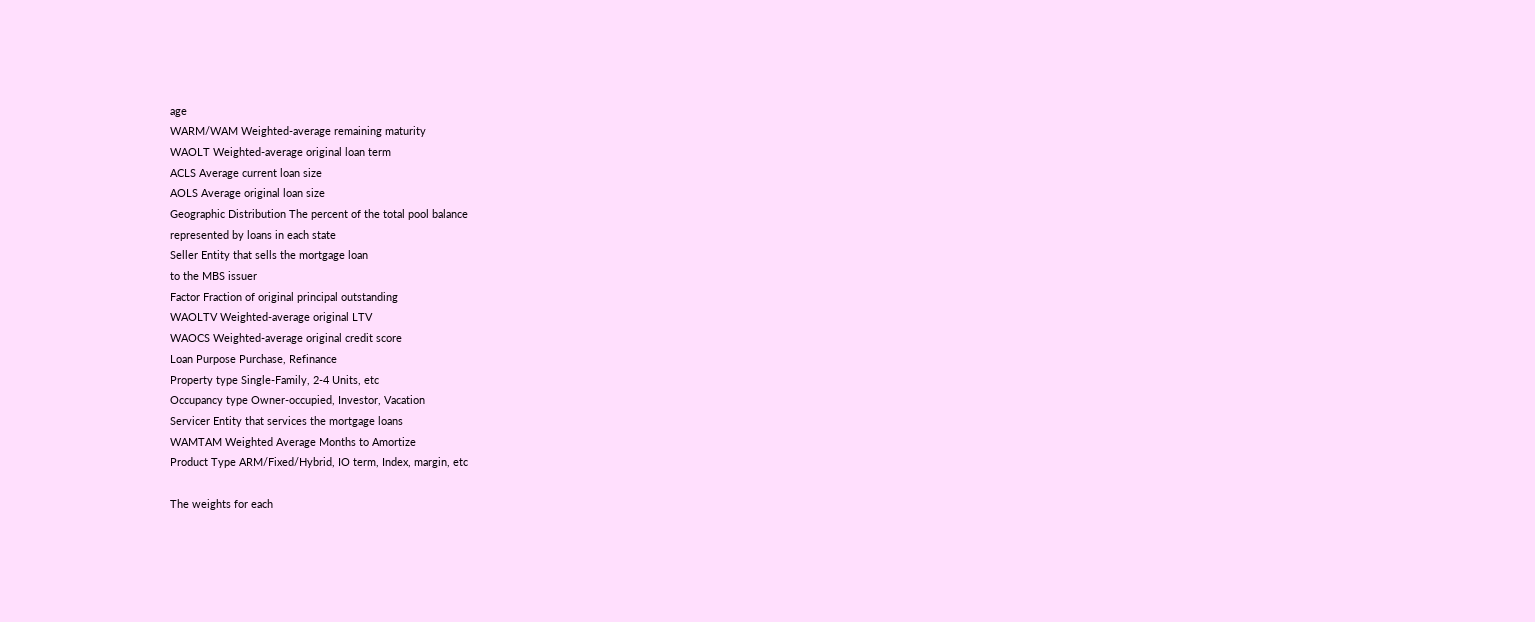age
WARM/WAM Weighted-average remaining maturity
WAOLT Weighted-average original loan term
ACLS Average current loan size
AOLS Average original loan size
Geographic Distribution The percent of the total pool balance
represented by loans in each state
Seller Entity that sells the mortgage loan
to the MBS issuer
Factor Fraction of original principal outstanding
WAOLTV Weighted-average original LTV
WAOCS Weighted-average original credit score
Loan Purpose Purchase, Refinance
Property type Single-Family, 2-4 Units, etc
Occupancy type Owner-occupied, Investor, Vacation
Servicer Entity that services the mortgage loans
WAMTAM Weighted Average Months to Amortize
Product Type ARM/Fixed/Hybrid, IO term, Index, margin, etc

The weights for each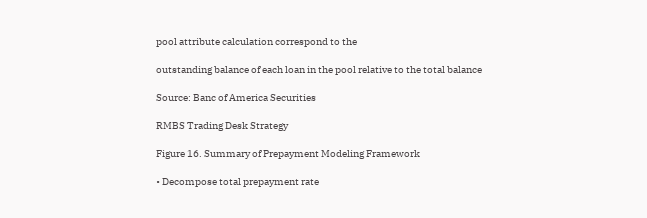pool attribute calculation correspond to the

outstanding balance of each loan in the pool relative to the total balance

Source: Banc of America Securities

RMBS Trading Desk Strategy

Figure 16. Summary of Prepayment Modeling Framework

• Decompose total prepayment rate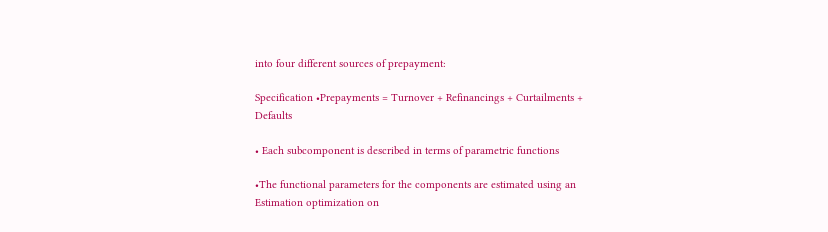into four different sources of prepayment:

Specification •Prepayments = Turnover + Refinancings + Curtailments + Defaults

• Each subcomponent is described in terms of parametric functions

•The functional parameters for the components are estimated using an
Estimation optimization on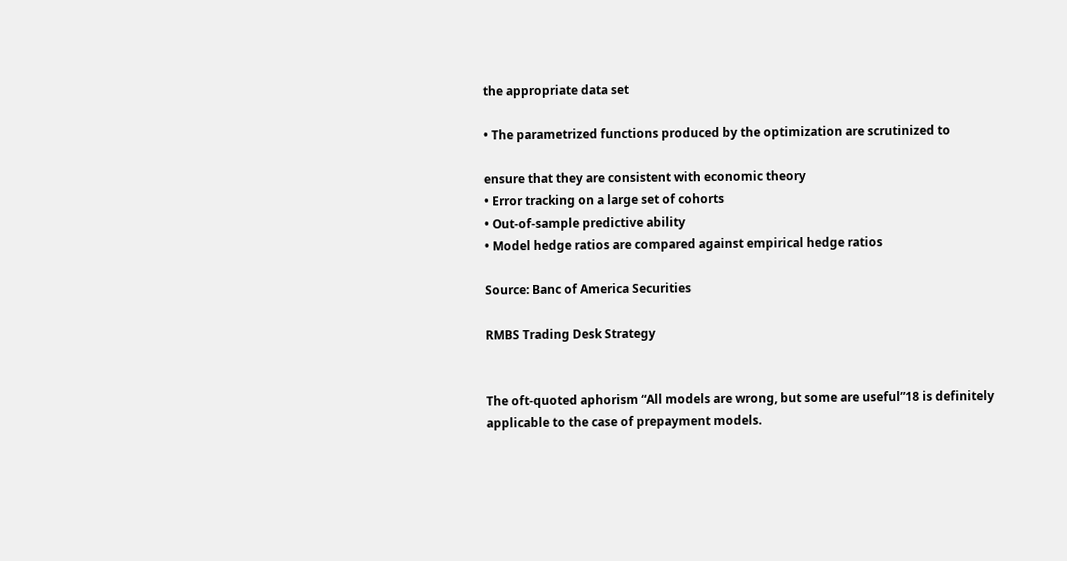the appropriate data set

• The parametrized functions produced by the optimization are scrutinized to

ensure that they are consistent with economic theory
• Error tracking on a large set of cohorts
• Out-of-sample predictive ability
• Model hedge ratios are compared against empirical hedge ratios

Source: Banc of America Securities

RMBS Trading Desk Strategy


The oft-quoted aphorism “All models are wrong, but some are useful”18 is definitely
applicable to the case of prepayment models.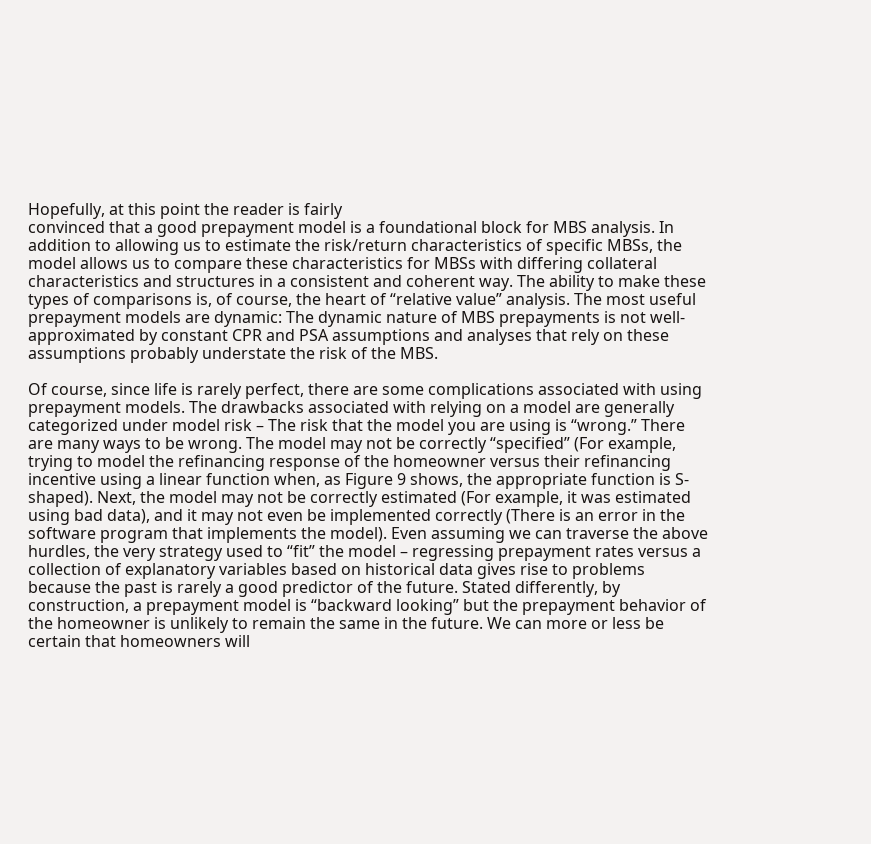Hopefully, at this point the reader is fairly
convinced that a good prepayment model is a foundational block for MBS analysis. In
addition to allowing us to estimate the risk/return characteristics of specific MBSs, the
model allows us to compare these characteristics for MBSs with differing collateral
characteristics and structures in a consistent and coherent way. The ability to make these
types of comparisons is, of course, the heart of “relative value” analysis. The most useful
prepayment models are dynamic: The dynamic nature of MBS prepayments is not well-
approximated by constant CPR and PSA assumptions and analyses that rely on these
assumptions probably understate the risk of the MBS.

Of course, since life is rarely perfect, there are some complications associated with using
prepayment models. The drawbacks associated with relying on a model are generally
categorized under model risk – The risk that the model you are using is “wrong.” There
are many ways to be wrong. The model may not be correctly “specified” (For example,
trying to model the refinancing response of the homeowner versus their refinancing
incentive using a linear function when, as Figure 9 shows, the appropriate function is S-
shaped). Next, the model may not be correctly estimated (For example, it was estimated
using bad data), and it may not even be implemented correctly (There is an error in the
software program that implements the model). Even assuming we can traverse the above
hurdles, the very strategy used to “fit” the model – regressing prepayment rates versus a
collection of explanatory variables based on historical data gives rise to problems
because the past is rarely a good predictor of the future. Stated differently, by
construction, a prepayment model is “backward looking” but the prepayment behavior of
the homeowner is unlikely to remain the same in the future. We can more or less be
certain that homeowners will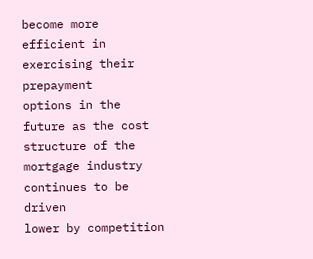become more efficient in exercising their prepayment
options in the future as the cost structure of the mortgage industry continues to be driven
lower by competition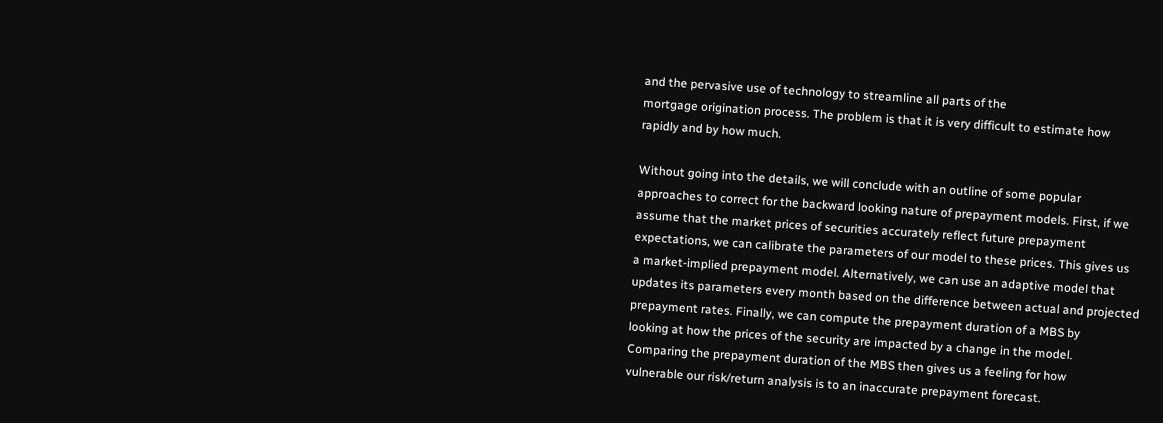and the pervasive use of technology to streamline all parts of the
mortgage origination process. The problem is that it is very difficult to estimate how
rapidly and by how much.

Without going into the details, we will conclude with an outline of some popular
approaches to correct for the backward looking nature of prepayment models. First, if we
assume that the market prices of securities accurately reflect future prepayment
expectations, we can calibrate the parameters of our model to these prices. This gives us
a market-implied prepayment model. Alternatively, we can use an adaptive model that
updates its parameters every month based on the difference between actual and projected
prepayment rates. Finally, we can compute the prepayment duration of a MBS by
looking at how the prices of the security are impacted by a change in the model.
Comparing the prepayment duration of the MBS then gives us a feeling for how
vulnerable our risk/return analysis is to an inaccurate prepayment forecast.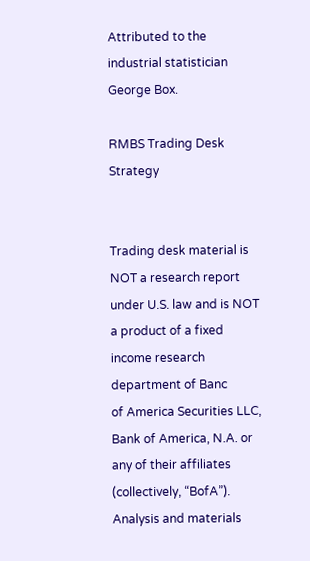Attributed to the industrial statistician George Box.

RMBS Trading Desk Strategy


Trading desk material is NOT a research report under U.S. law and is NOT a product of a fixed income research department of Banc
of America Securities LLC, Bank of America, N.A. or any of their affiliates (collectively, “BofA”). Analysis and materials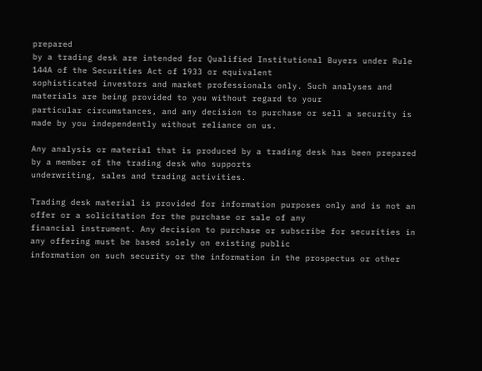prepared
by a trading desk are intended for Qualified Institutional Buyers under Rule 144A of the Securities Act of 1933 or equivalent
sophisticated investors and market professionals only. Such analyses and materials are being provided to you without regard to your
particular circumstances, and any decision to purchase or sell a security is made by you independently without reliance on us.

Any analysis or material that is produced by a trading desk has been prepared by a member of the trading desk who supports
underwriting, sales and trading activities.

Trading desk material is provided for information purposes only and is not an offer or a solicitation for the purchase or sale of any
financial instrument. Any decision to purchase or subscribe for securities in any offering must be based solely on existing public
information on such security or the information in the prospectus or other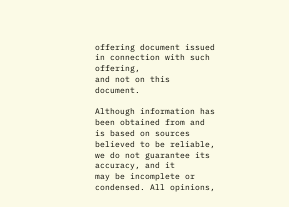offering document issued in connection with such offering,
and not on this document.

Although information has been obtained from and is based on sources believed to be reliable, we do not guarantee its accuracy, and it
may be incomplete or condensed. All opinions,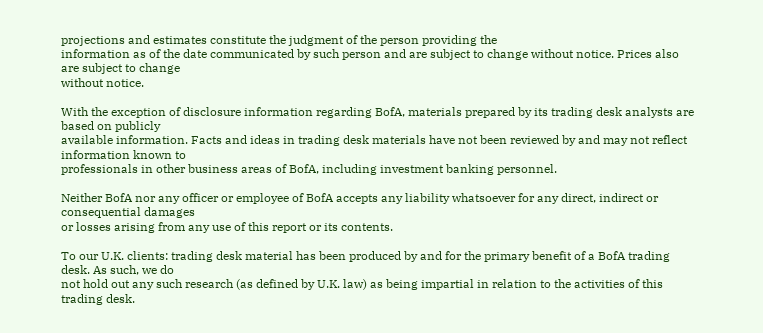projections and estimates constitute the judgment of the person providing the
information as of the date communicated by such person and are subject to change without notice. Prices also are subject to change
without notice.

With the exception of disclosure information regarding BofA, materials prepared by its trading desk analysts are based on publicly
available information. Facts and ideas in trading desk materials have not been reviewed by and may not reflect information known to
professionals in other business areas of BofA, including investment banking personnel.

Neither BofA nor any officer or employee of BofA accepts any liability whatsoever for any direct, indirect or consequential damages
or losses arising from any use of this report or its contents.

To our U.K. clients: trading desk material has been produced by and for the primary benefit of a BofA trading desk. As such, we do
not hold out any such research (as defined by U.K. law) as being impartial in relation to the activities of this trading desk.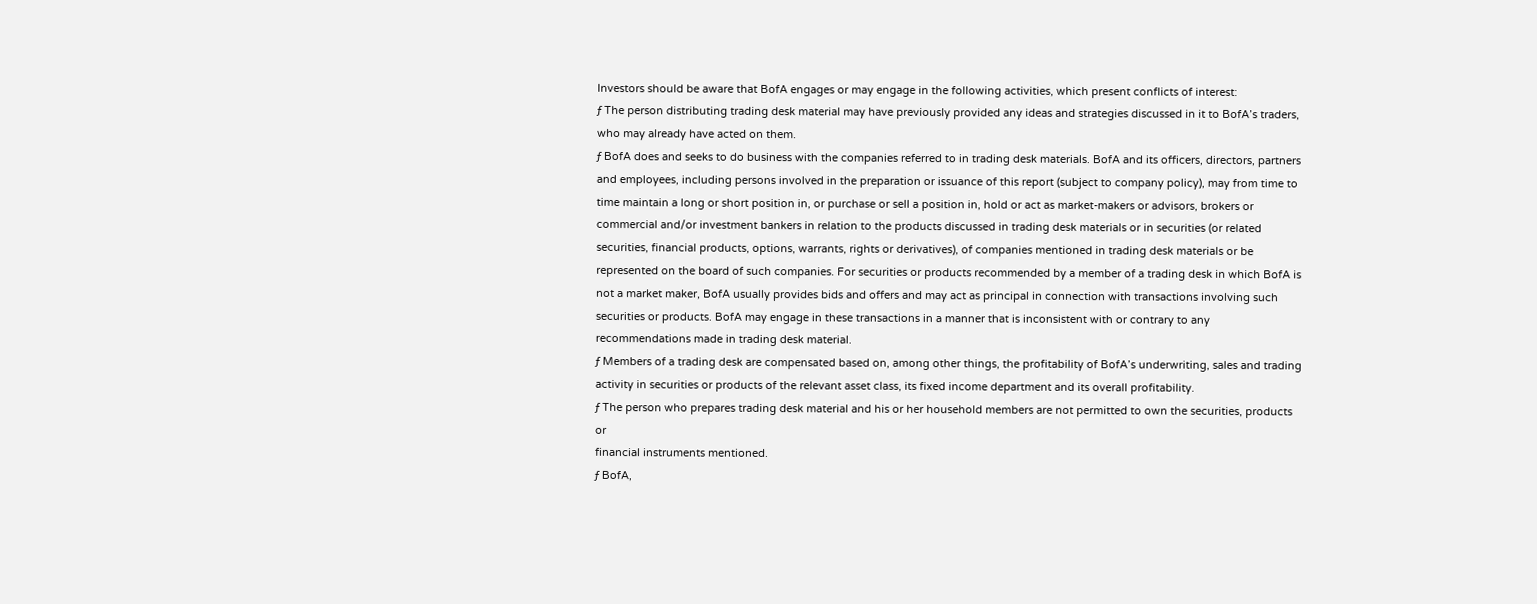Investors should be aware that BofA engages or may engage in the following activities, which present conflicts of interest:
ƒ The person distributing trading desk material may have previously provided any ideas and strategies discussed in it to BofA’s traders,
who may already have acted on them.
ƒ BofA does and seeks to do business with the companies referred to in trading desk materials. BofA and its officers, directors, partners
and employees, including persons involved in the preparation or issuance of this report (subject to company policy), may from time to
time maintain a long or short position in, or purchase or sell a position in, hold or act as market-makers or advisors, brokers or
commercial and/or investment bankers in relation to the products discussed in trading desk materials or in securities (or related
securities, financial products, options, warrants, rights or derivatives), of companies mentioned in trading desk materials or be
represented on the board of such companies. For securities or products recommended by a member of a trading desk in which BofA is
not a market maker, BofA usually provides bids and offers and may act as principal in connection with transactions involving such
securities or products. BofA may engage in these transactions in a manner that is inconsistent with or contrary to any
recommendations made in trading desk material.
ƒ Members of a trading desk are compensated based on, among other things, the profitability of BofA’s underwriting, sales and trading
activity in securities or products of the relevant asset class, its fixed income department and its overall profitability.
ƒ The person who prepares trading desk material and his or her household members are not permitted to own the securities, products or
financial instruments mentioned.
ƒ BofA,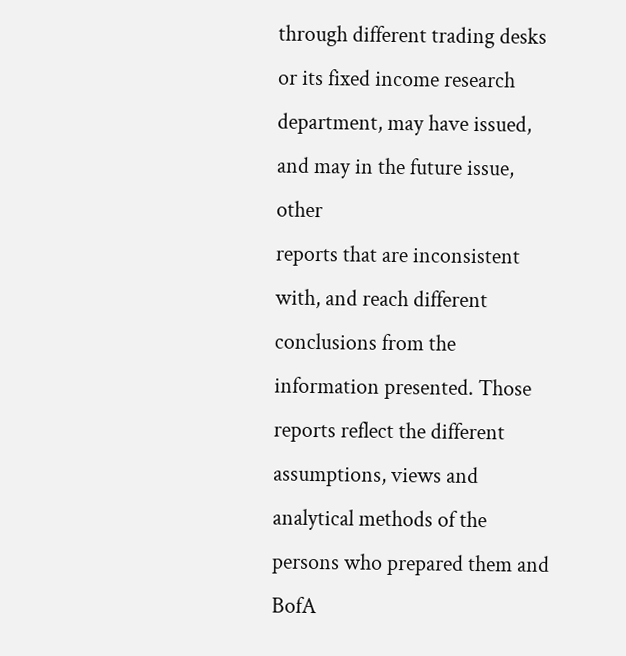through different trading desks or its fixed income research department, may have issued, and may in the future issue, other
reports that are inconsistent with, and reach different conclusions from the information presented. Those reports reflect the different
assumptions, views and analytical methods of the persons who prepared them and BofA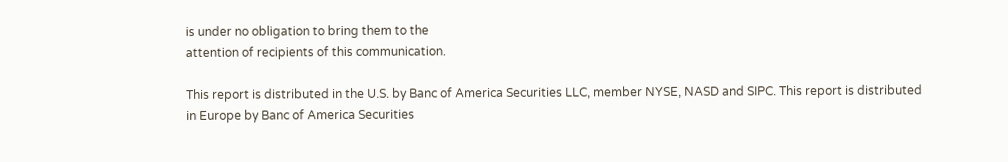is under no obligation to bring them to the
attention of recipients of this communication.

This report is distributed in the U.S. by Banc of America Securities LLC, member NYSE, NASD and SIPC. This report is distributed
in Europe by Banc of America Securities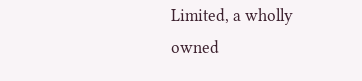Limited, a wholly owned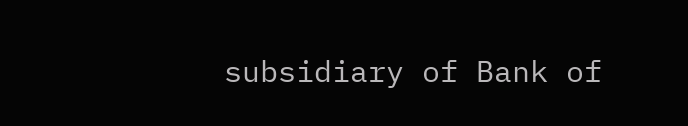subsidiary of Bank of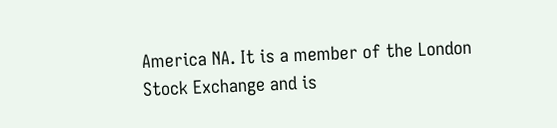America NA. It is a member of the London
Stock Exchange and is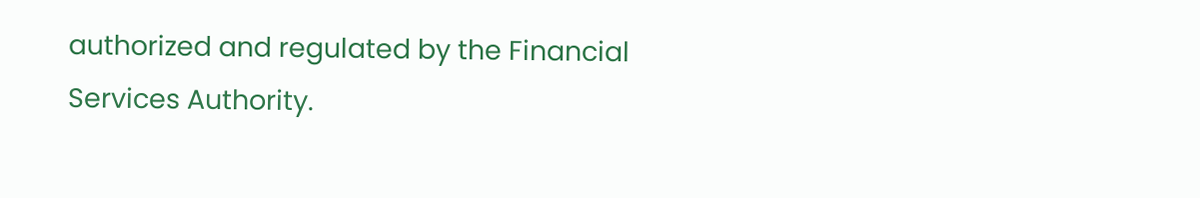authorized and regulated by the Financial Services Authority.